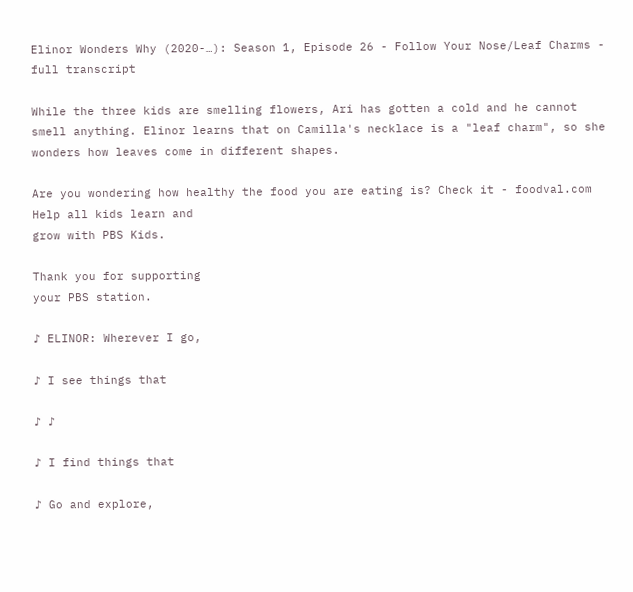Elinor Wonders Why (2020-…): Season 1, Episode 26 - Follow Your Nose/Leaf Charms - full transcript

While the three kids are smelling flowers, Ari has gotten a cold and he cannot smell anything. Elinor learns that on Camilla's necklace is a "leaf charm", so she wonders how leaves come in different shapes.

Are you wondering how healthy the food you are eating is? Check it - foodval.com
Help all kids learn and
grow with PBS Kids.

Thank you for supporting
your PBS station.

♪ ELINOR: Wherever I go,

♪ I see things that

♪ ♪

♪ I find things that

♪ Go and explore,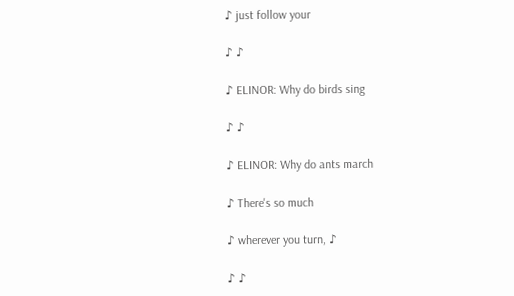♪ just follow your

♪ ♪

♪ ELINOR: Why do birds sing

♪ ♪

♪ ELINOR: Why do ants march

♪ There's so much

♪ wherever you turn, ♪

♪ ♪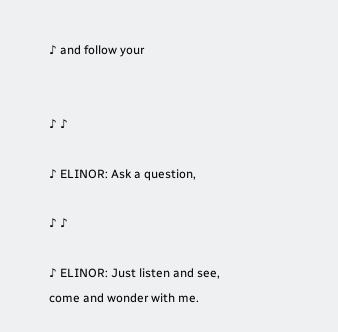♪ and follow your


♪ ♪

♪ ELINOR: Ask a question,

♪ ♪

♪ ELINOR: Just listen and see,
come and wonder with me.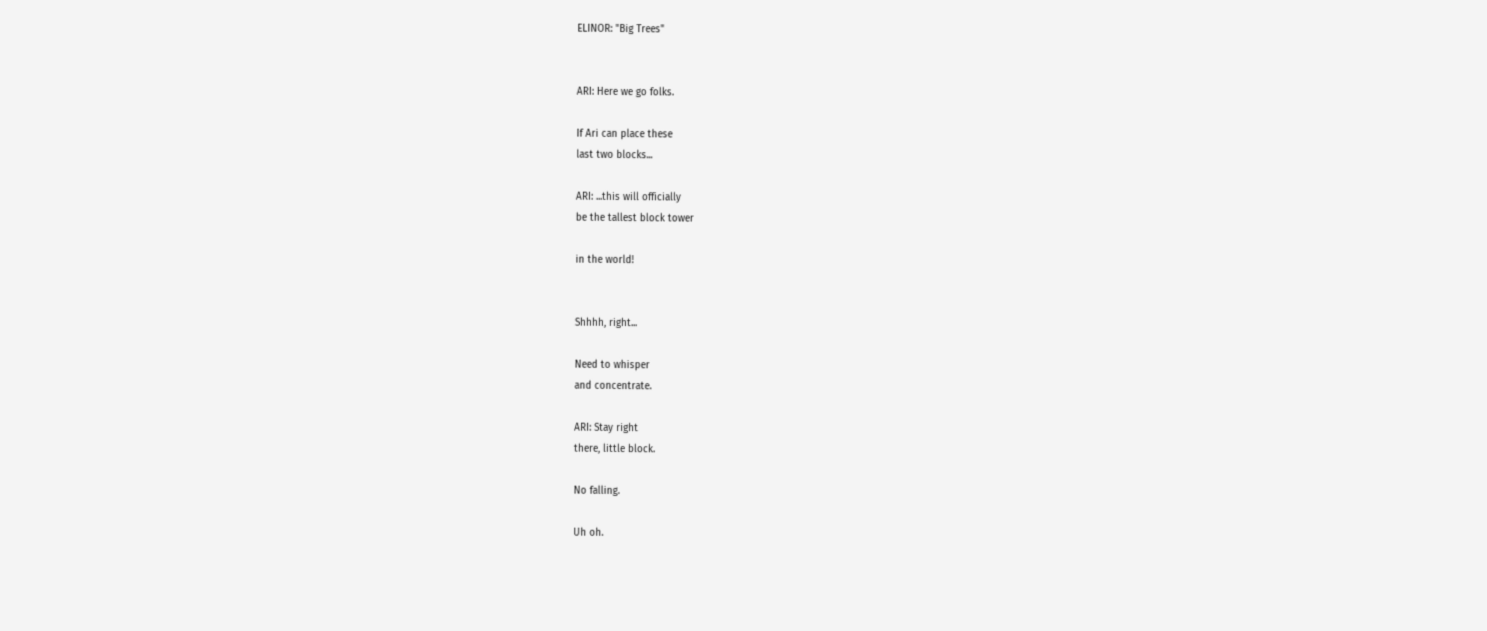ELINOR: "Big Trees"


ARI: Here we go folks.

If Ari can place these
last two blocks...

ARI: ...this will officially
be the tallest block tower

in the world!


Shhhh, right...

Need to whisper
and concentrate.

ARI: Stay right
there, little block.

No falling.

Uh oh.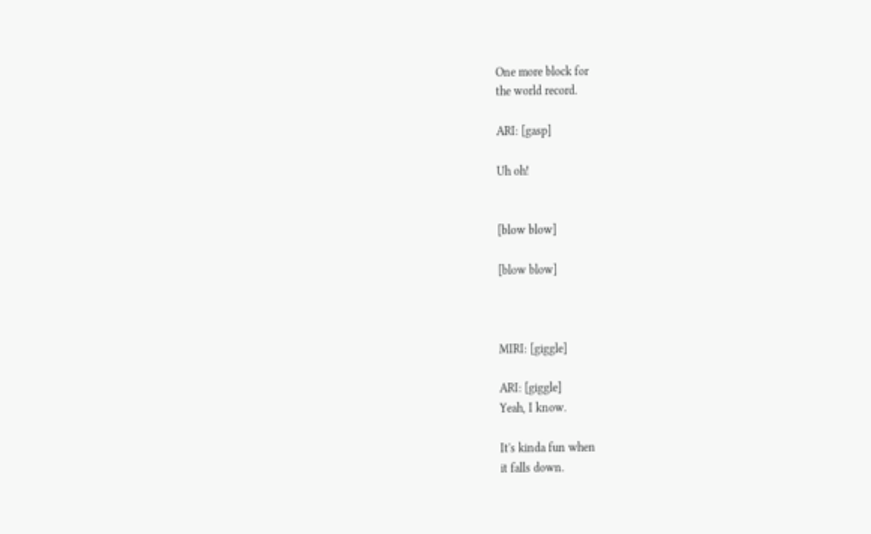One more block for
the world record.

ARI: [gasp]

Uh oh!


[blow blow]

[blow blow]



MIRI: [giggle]

ARI: [giggle]
Yeah, I know.

It's kinda fun when
it falls down.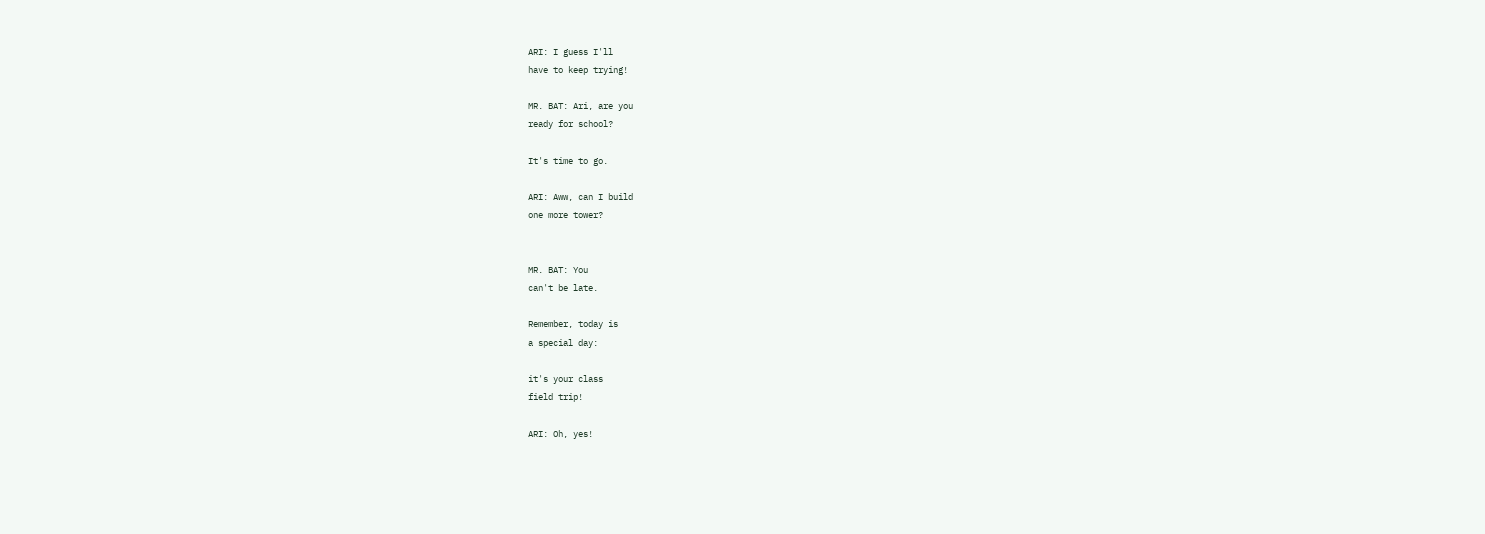ARI: I guess I'll
have to keep trying!

MR. BAT: Ari, are you
ready for school?

It's time to go.

ARI: Aww, can I build
one more tower?


MR. BAT: You
can't be late.

Remember, today is
a special day:

it's your class
field trip!

ARI: Oh, yes!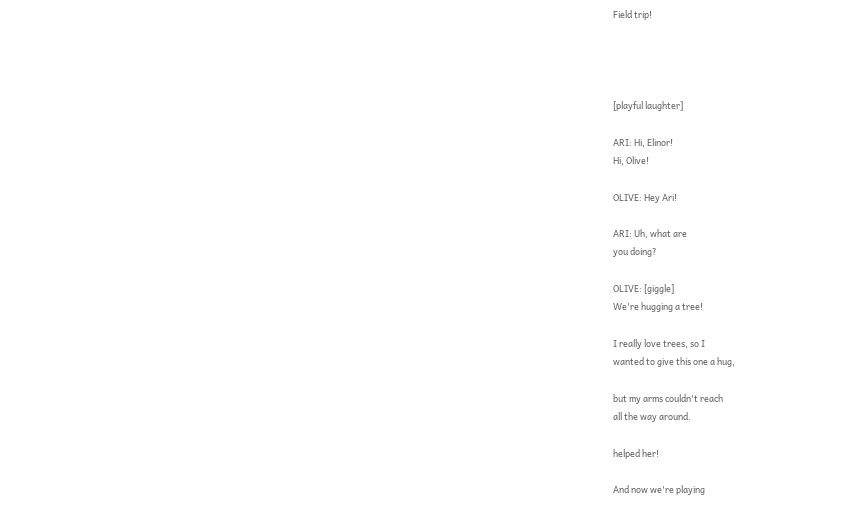Field trip!




[playful laughter]

ARI: Hi, Elinor!
Hi, Olive!

OLIVE: Hey Ari!

ARI: Uh, what are
you doing?

OLIVE: [giggle]
We're hugging a tree!

I really love trees, so I
wanted to give this one a hug,

but my arms couldn't reach
all the way around.

helped her!

And now we're playing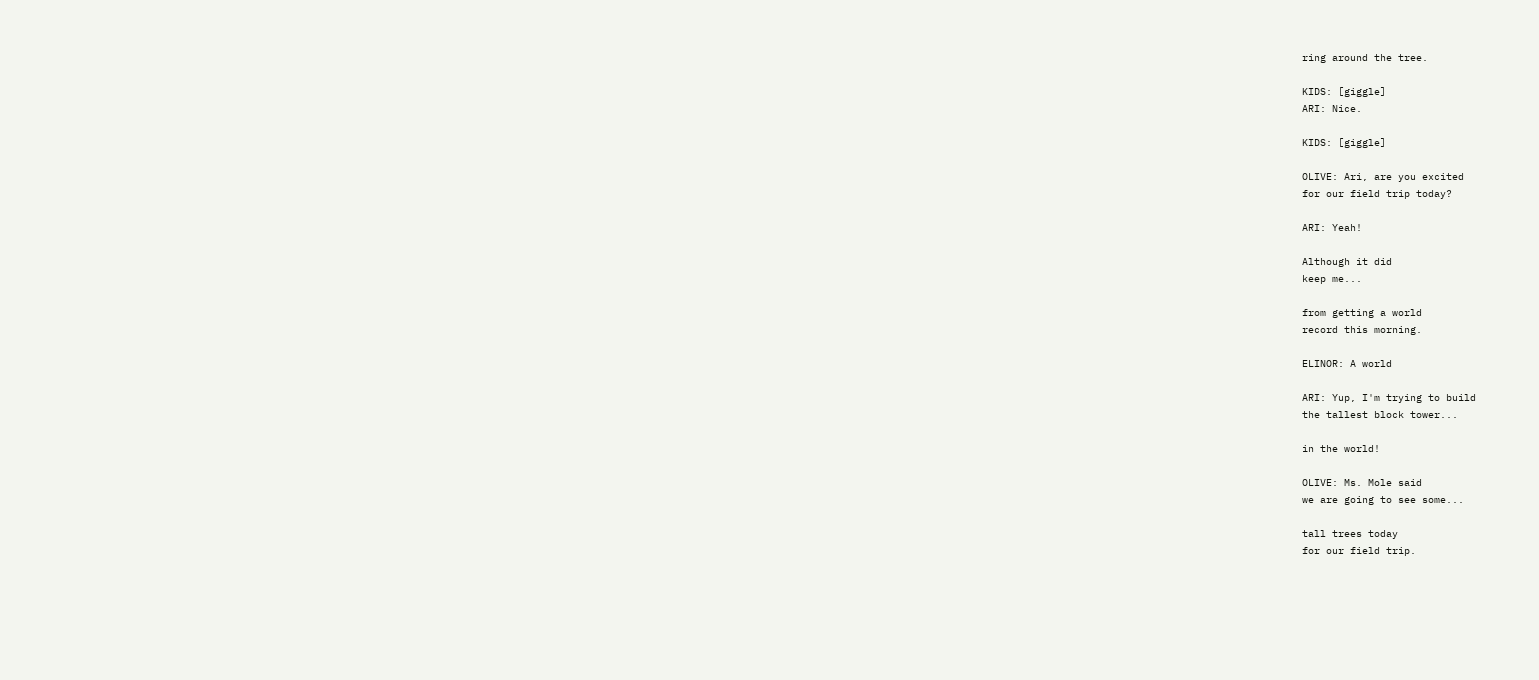ring around the tree.

KIDS: [giggle]
ARI: Nice.

KIDS: [giggle]

OLIVE: Ari, are you excited
for our field trip today?

ARI: Yeah!

Although it did
keep me...

from getting a world
record this morning.

ELINOR: A world

ARI: Yup, I'm trying to build
the tallest block tower...

in the world!

OLIVE: Ms. Mole said
we are going to see some...

tall trees today
for our field trip.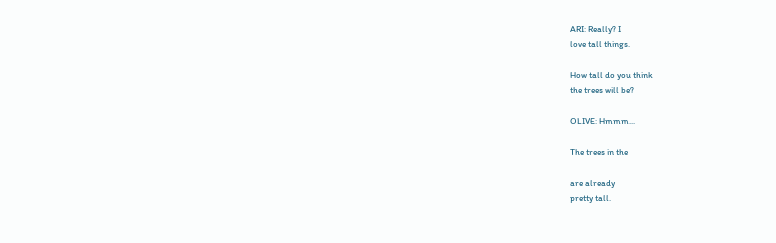ARI: Really? I
love tall things.

How tall do you think
the trees will be?

OLIVE: Hmmm...

The trees in the

are already
pretty tall.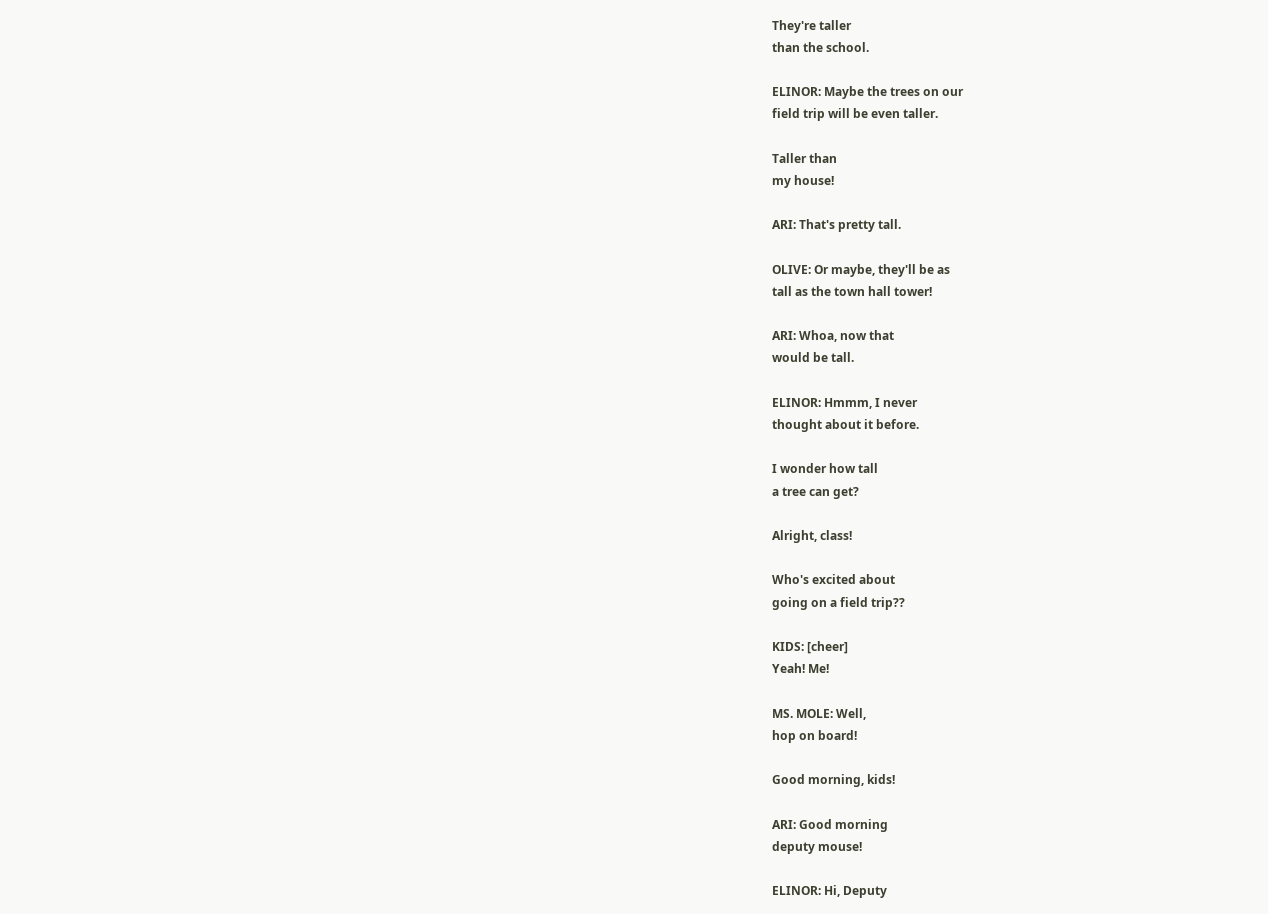They're taller
than the school.

ELINOR: Maybe the trees on our
field trip will be even taller.

Taller than
my house!

ARI: That's pretty tall.

OLIVE: Or maybe, they'll be as
tall as the town hall tower!

ARI: Whoa, now that
would be tall.

ELINOR: Hmmm, I never
thought about it before.

I wonder how tall
a tree can get?

Alright, class!

Who's excited about
going on a field trip??

KIDS: [cheer]
Yeah! Me!

MS. MOLE: Well,
hop on board!

Good morning, kids!

ARI: Good morning
deputy mouse!

ELINOR: Hi, Deputy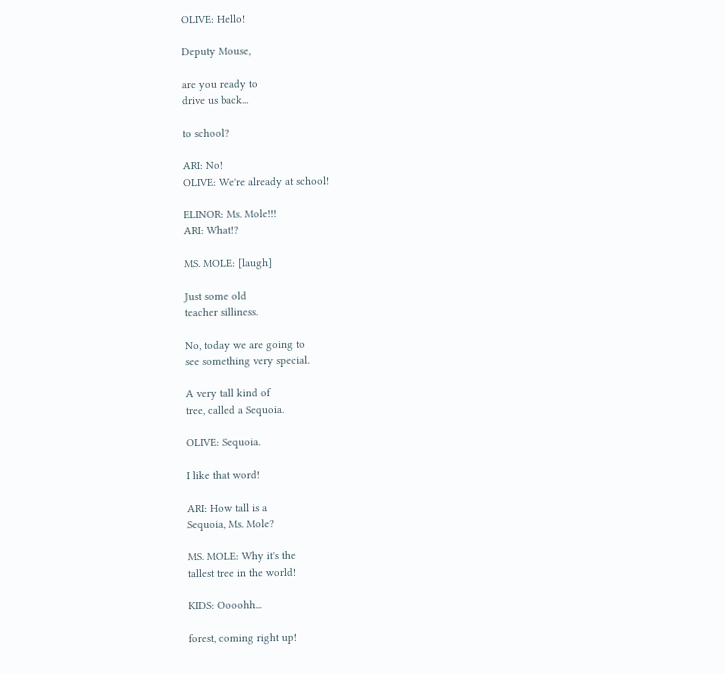OLIVE: Hello!

Deputy Mouse,

are you ready to
drive us back...

to school?

ARI: No!
OLIVE: We're already at school!

ELINOR: Ms. Mole!!!
ARI: What!?

MS. MOLE: [laugh]

Just some old
teacher silliness.

No, today we are going to
see something very special.

A very tall kind of
tree, called a Sequoia.

OLIVE: Sequoia.

I like that word!

ARI: How tall is a
Sequoia, Ms. Mole?

MS. MOLE: Why it's the
tallest tree in the world!

KIDS: Oooohh...

forest, coming right up!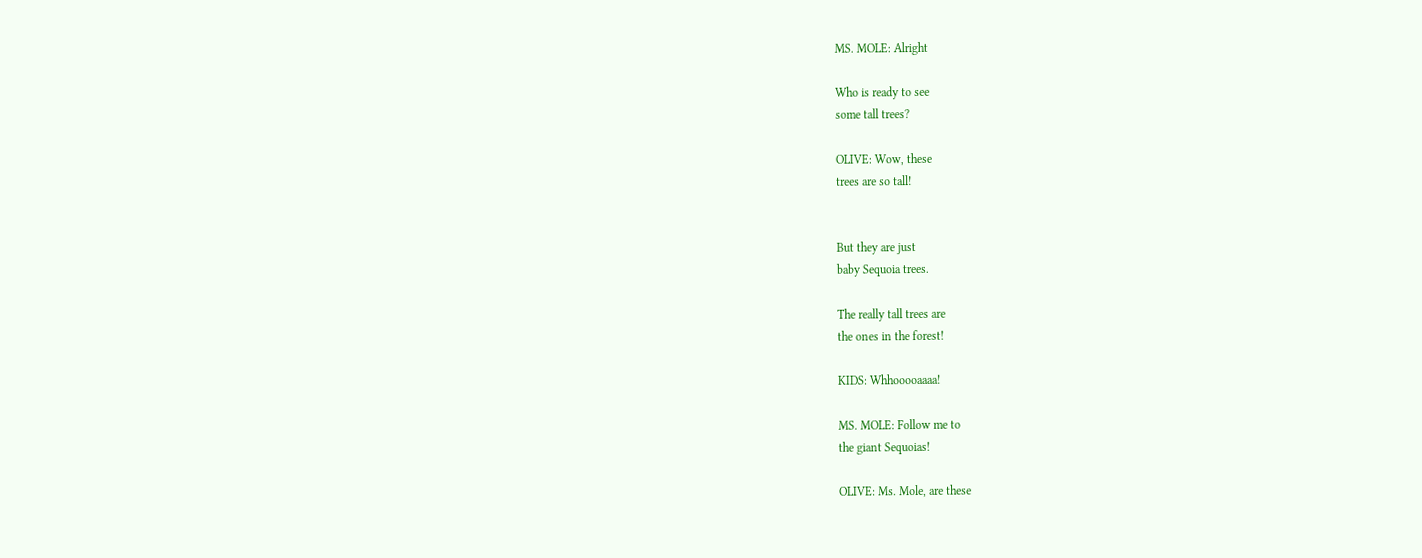MS. MOLE: Alright

Who is ready to see
some tall trees?

OLIVE: Wow, these
trees are so tall!


But they are just
baby Sequoia trees.

The really tall trees are
the ones in the forest!

KIDS: Whhooooaaaa!

MS. MOLE: Follow me to
the giant Sequoias!

OLIVE: Ms. Mole, are these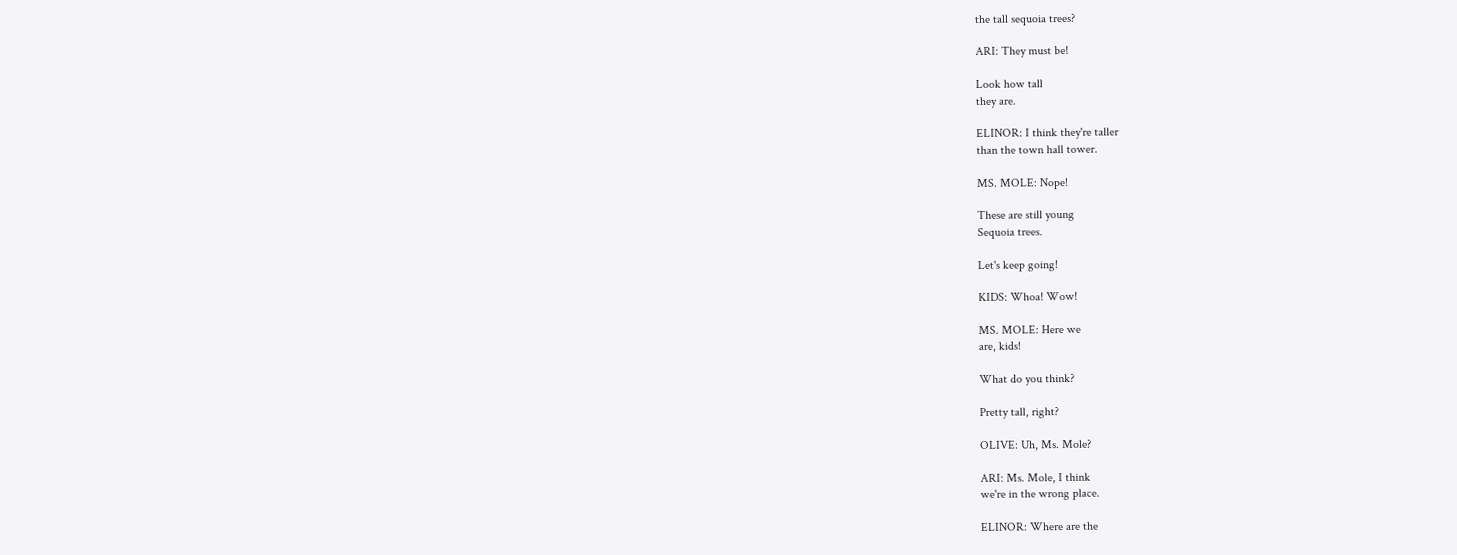the tall sequoia trees?

ARI: They must be!

Look how tall
they are.

ELINOR: I think they're taller
than the town hall tower.

MS. MOLE: Nope!

These are still young
Sequoia trees.

Let's keep going!

KIDS: Whoa! Wow!

MS. MOLE: Here we
are, kids!

What do you think?

Pretty tall, right?

OLIVE: Uh, Ms. Mole?

ARI: Ms. Mole, I think
we're in the wrong place.

ELINOR: Where are the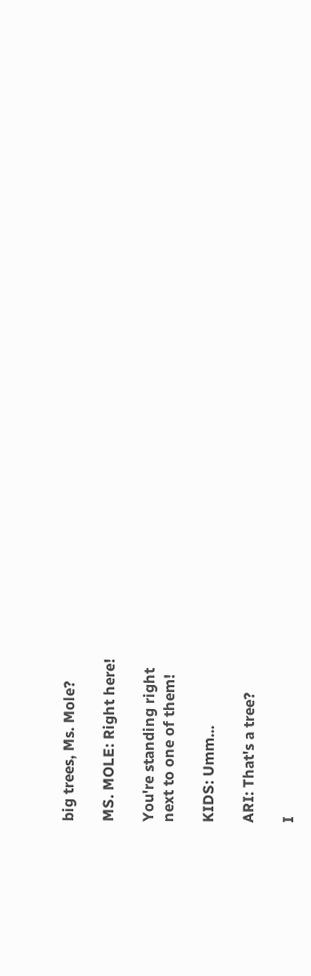big trees, Ms. Mole?

MS. MOLE: Right here!

You're standing right
next to one of them!

KIDS: Umm...

ARI: That's a tree?

I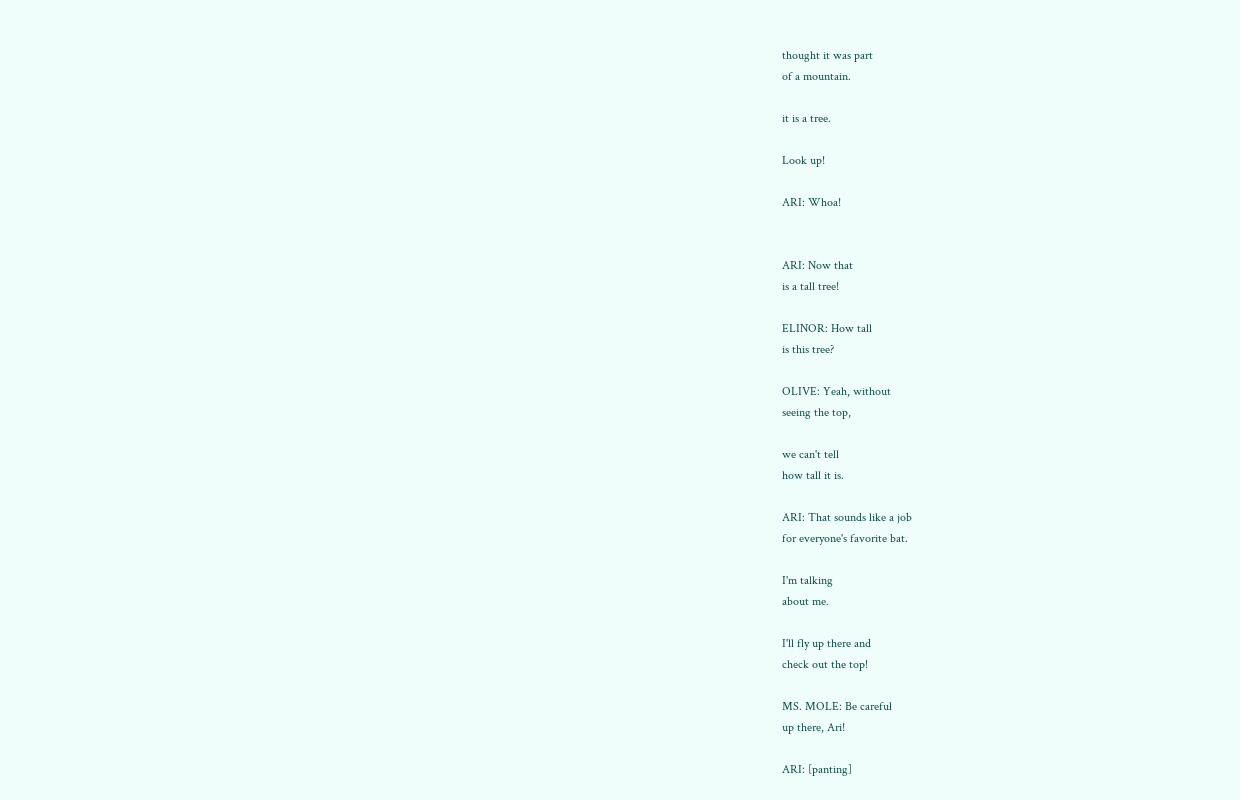thought it was part
of a mountain.

it is a tree.

Look up!

ARI: Whoa!


ARI: Now that
is a tall tree!

ELINOR: How tall
is this tree?

OLIVE: Yeah, without
seeing the top,

we can't tell
how tall it is.

ARI: That sounds like a job
for everyone's favorite bat.

I'm talking
about me.

I'll fly up there and
check out the top!

MS. MOLE: Be careful
up there, Ari!

ARI: [panting]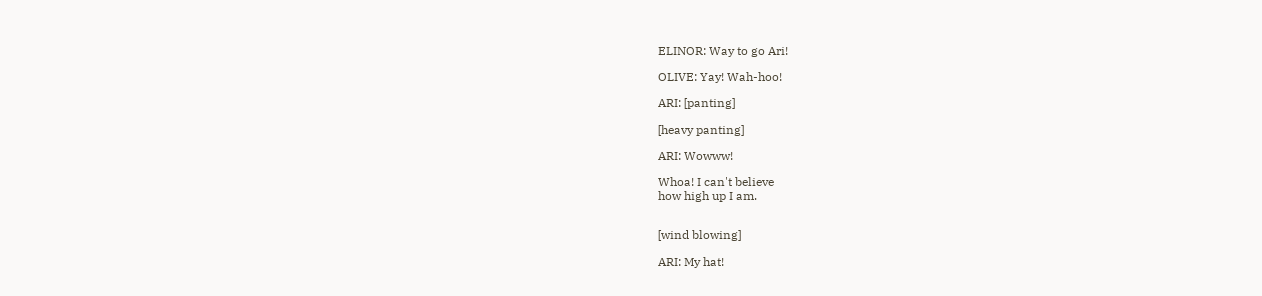ELINOR: Way to go Ari!

OLIVE: Yay! Wah-hoo!

ARI: [panting]

[heavy panting]

ARI: Wowww!

Whoa! I can't believe
how high up I am.


[wind blowing]

ARI: My hat!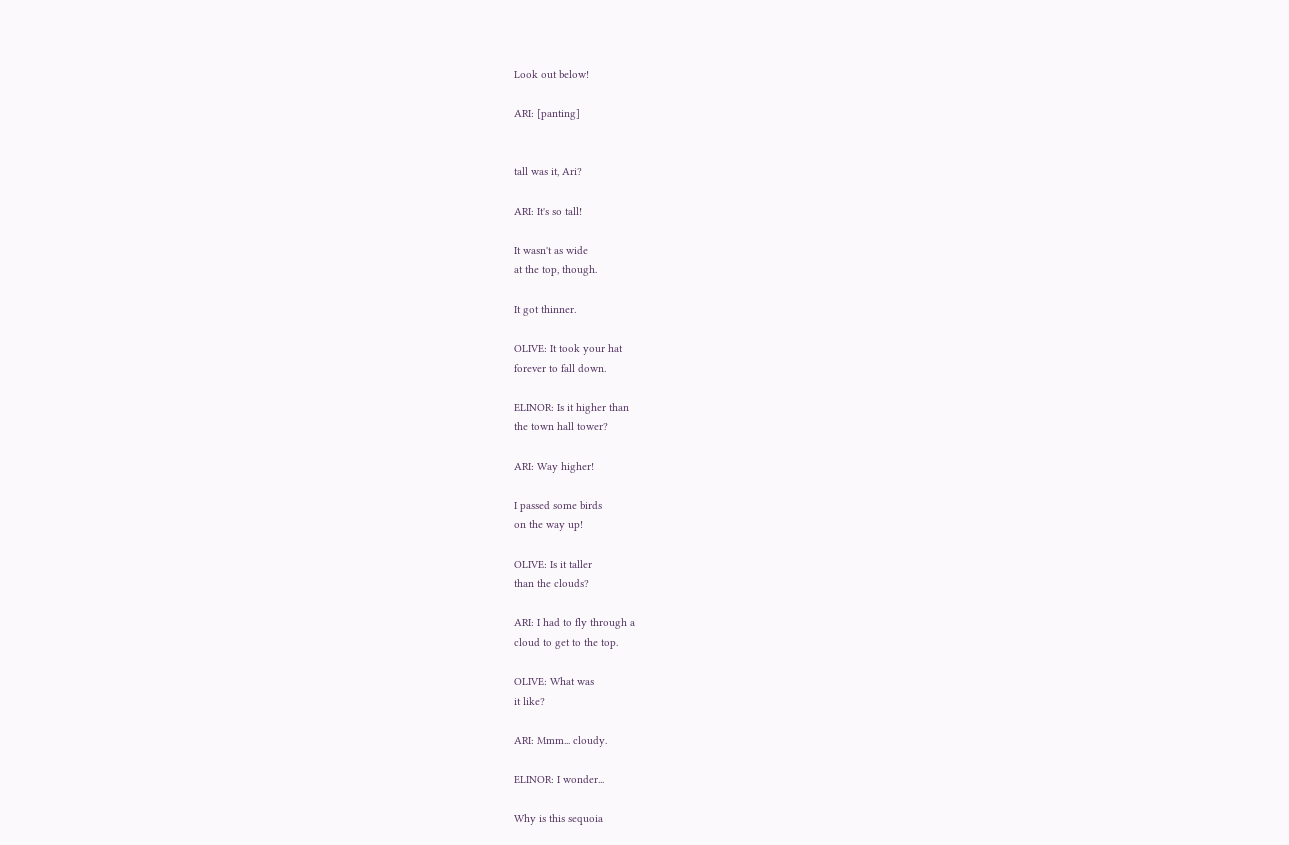Look out below!

ARI: [panting]


tall was it, Ari?

ARI: It's so tall!

It wasn't as wide
at the top, though.

It got thinner.

OLIVE: It took your hat
forever to fall down.

ELINOR: Is it higher than
the town hall tower?

ARI: Way higher!

I passed some birds
on the way up!

OLIVE: Is it taller
than the clouds?

ARI: I had to fly through a
cloud to get to the top.

OLIVE: What was
it like?

ARI: Mmm... cloudy.

ELINOR: I wonder...

Why is this sequoia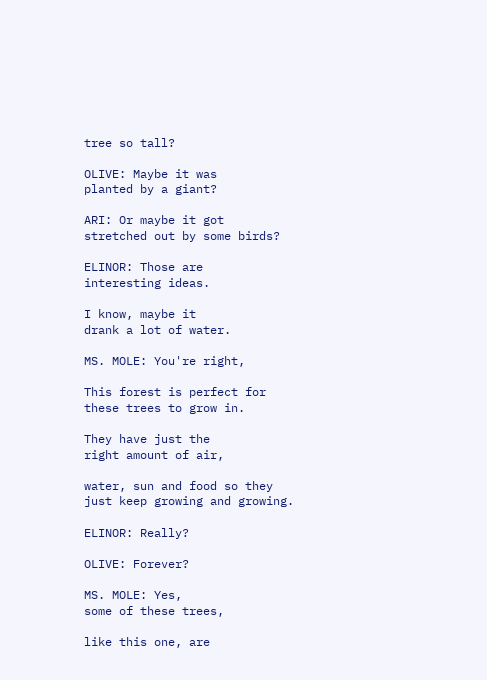tree so tall?

OLIVE: Maybe it was
planted by a giant?

ARI: Or maybe it got
stretched out by some birds?

ELINOR: Those are
interesting ideas.

I know, maybe it
drank a lot of water.

MS. MOLE: You're right,

This forest is perfect for
these trees to grow in.

They have just the
right amount of air,

water, sun and food so they
just keep growing and growing.

ELINOR: Really?

OLIVE: Forever?

MS. MOLE: Yes,
some of these trees,

like this one, are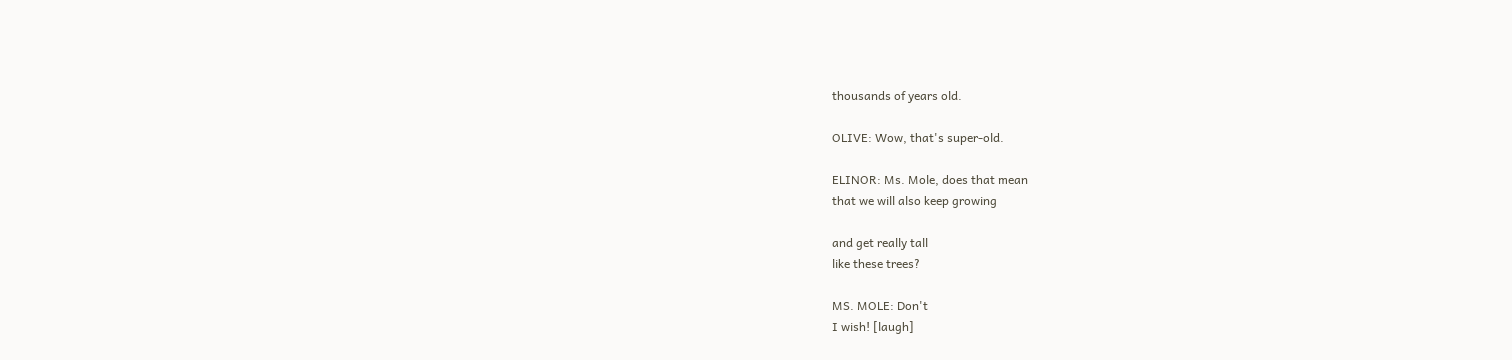thousands of years old.

OLIVE: Wow, that's super-old.

ELINOR: Ms. Mole, does that mean
that we will also keep growing

and get really tall
like these trees?

MS. MOLE: Don't
I wish! [laugh]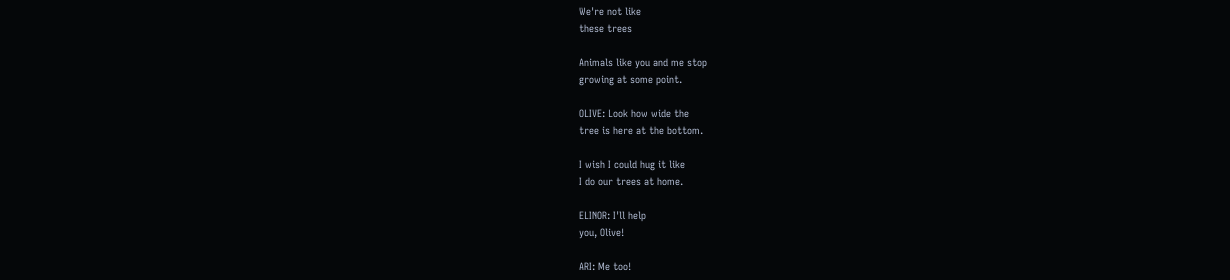We're not like
these trees

Animals like you and me stop
growing at some point.

OLIVE: Look how wide the
tree is here at the bottom.

I wish I could hug it like
I do our trees at home.

ELINOR: I'll help
you, Olive!

ARI: Me too!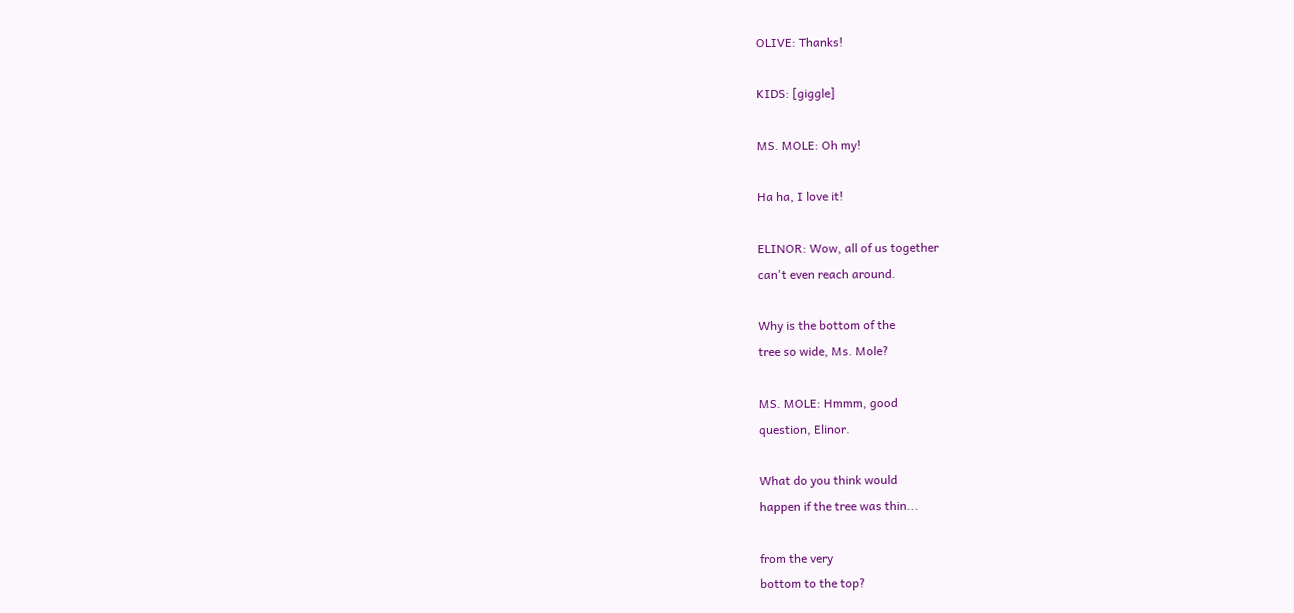OLIVE: Thanks!

KIDS: [giggle]

MS. MOLE: Oh my!

Ha ha, I love it!

ELINOR: Wow, all of us together
can't even reach around.

Why is the bottom of the
tree so wide, Ms. Mole?

MS. MOLE: Hmmm, good
question, Elinor.

What do you think would
happen if the tree was thin...

from the very
bottom to the top?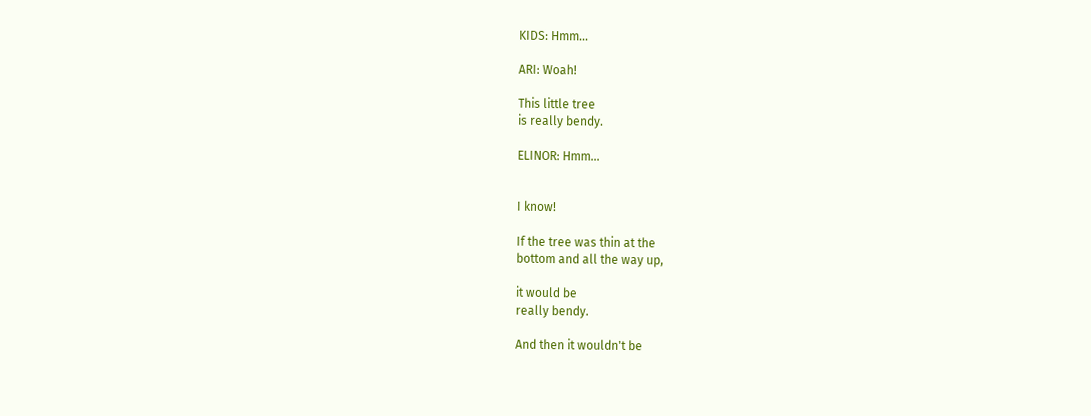KIDS: Hmm...

ARI: Woah!

This little tree
is really bendy.

ELINOR: Hmm...


I know!

If the tree was thin at the
bottom and all the way up,

it would be
really bendy.

And then it wouldn't be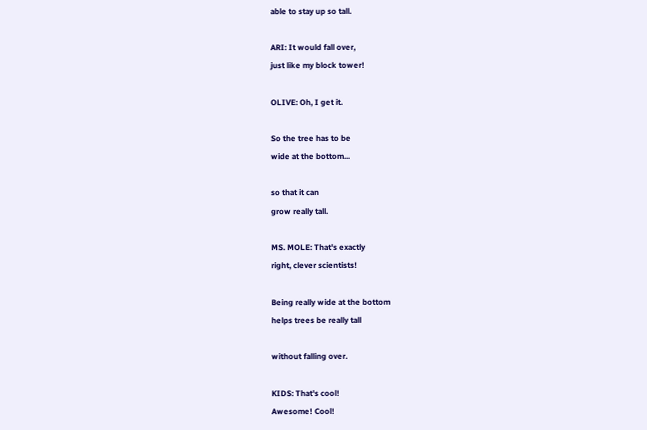able to stay up so tall.

ARI: It would fall over,
just like my block tower!

OLIVE: Oh, I get it.

So the tree has to be
wide at the bottom...

so that it can
grow really tall.

MS. MOLE: That's exactly
right, clever scientists!

Being really wide at the bottom
helps trees be really tall

without falling over.

KIDS: That's cool!
Awesome! Cool!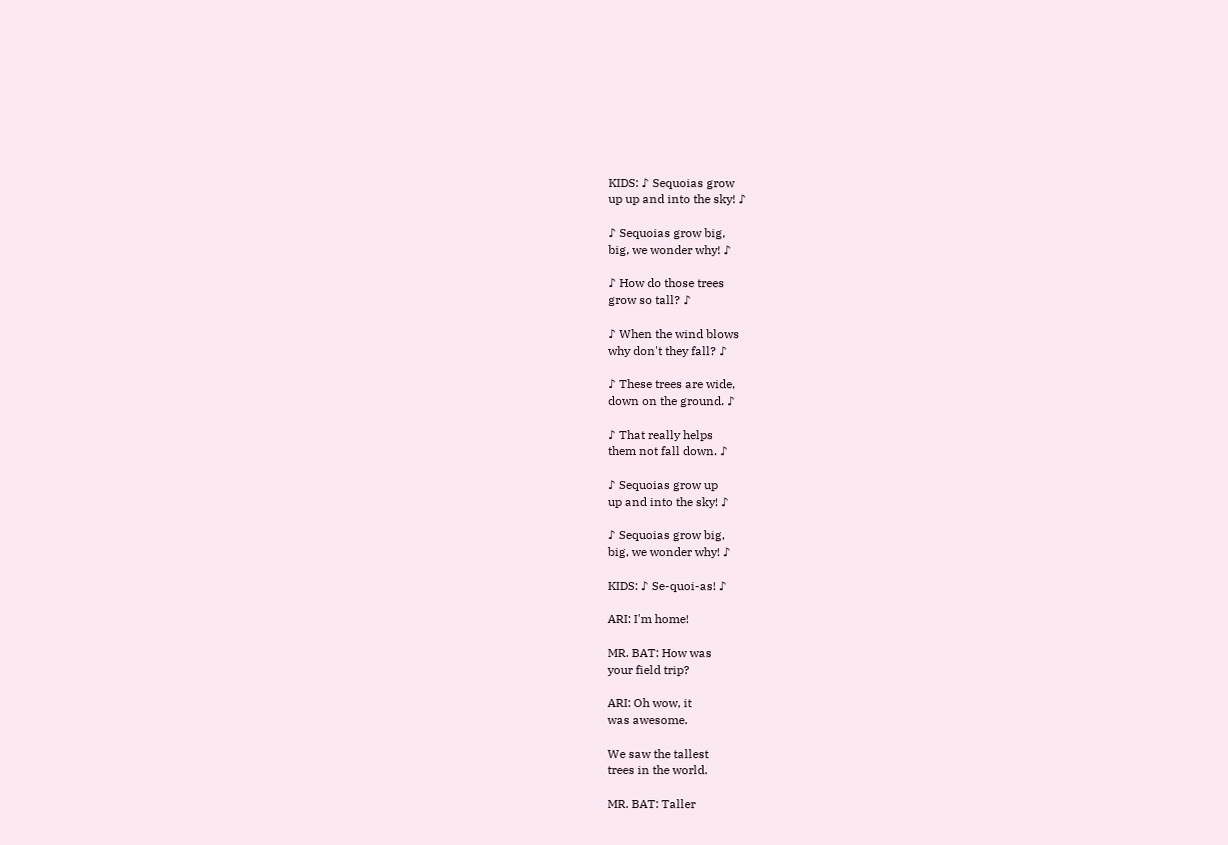KIDS: ♪ Sequoias grow
up up and into the sky! ♪

♪ Sequoias grow big,
big, we wonder why! ♪

♪ How do those trees
grow so tall? ♪

♪ When the wind blows
why don't they fall? ♪

♪ These trees are wide,
down on the ground. ♪

♪ That really helps
them not fall down. ♪

♪ Sequoias grow up
up and into the sky! ♪

♪ Sequoias grow big,
big, we wonder why! ♪

KIDS: ♪ Se-quoi-as! ♪

ARI: I'm home!

MR. BAT: How was
your field trip?

ARI: Oh wow, it
was awesome.

We saw the tallest
trees in the world.

MR. BAT: Taller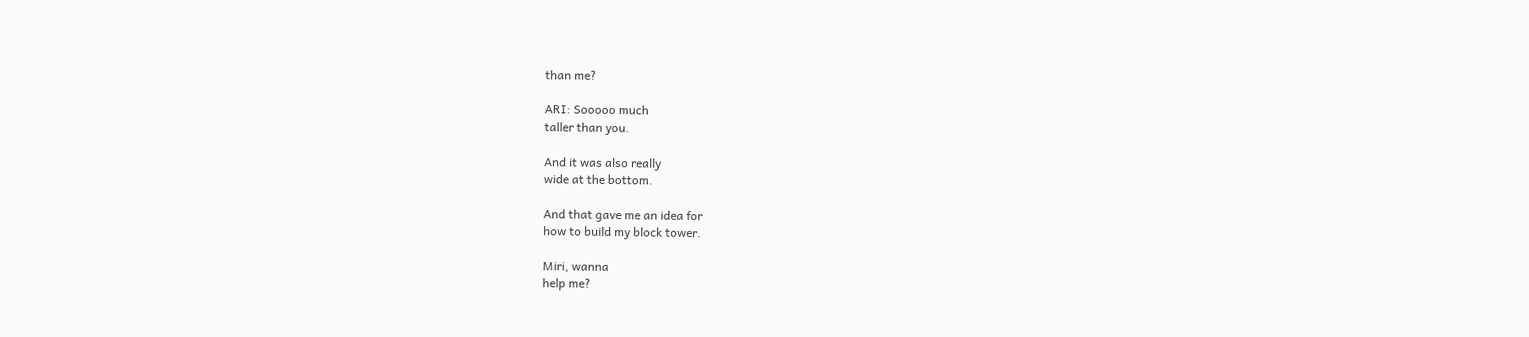than me?

ARI: Sooooo much
taller than you.

And it was also really
wide at the bottom.

And that gave me an idea for
how to build my block tower.

Miri, wanna
help me?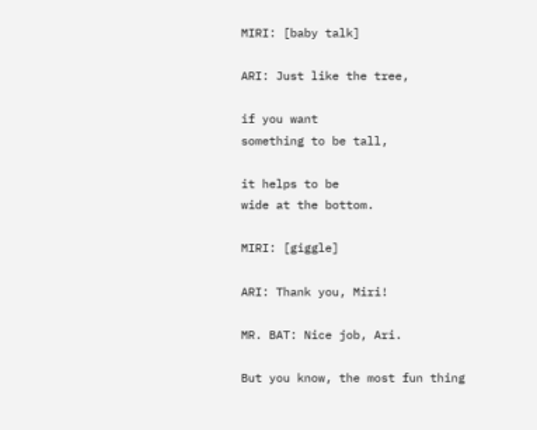MIRI: [baby talk]

ARI: Just like the tree,

if you want
something to be tall,

it helps to be
wide at the bottom.

MIRI: [giggle]

ARI: Thank you, Miri!

MR. BAT: Nice job, Ari.

But you know, the most fun thing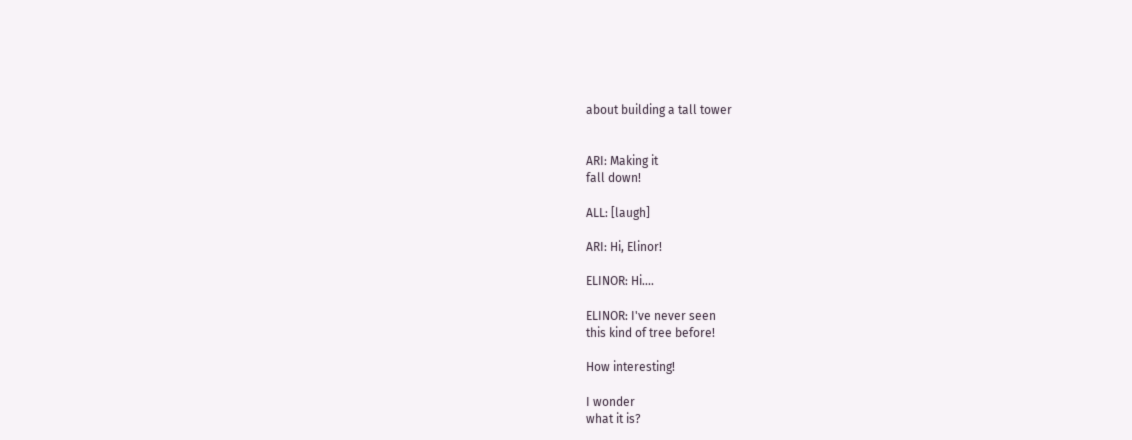about building a tall tower


ARI: Making it
fall down!

ALL: [laugh]

ARI: Hi, Elinor!

ELINOR: Hi....

ELINOR: I've never seen
this kind of tree before!

How interesting!

I wonder
what it is?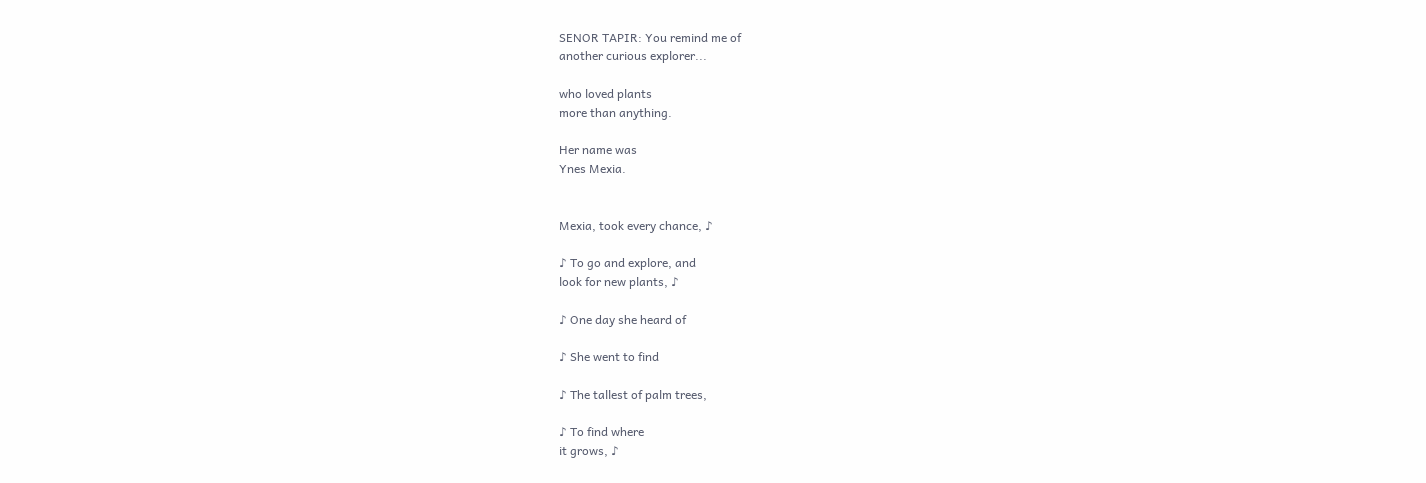SENOR TAPIR: You remind me of
another curious explorer...

who loved plants
more than anything.

Her name was
Ynes Mexia.


Mexia, took every chance, ♪

♪ To go and explore, and
look for new plants, ♪

♪ One day she heard of

♪ She went to find

♪ The tallest of palm trees,

♪ To find where
it grows, ♪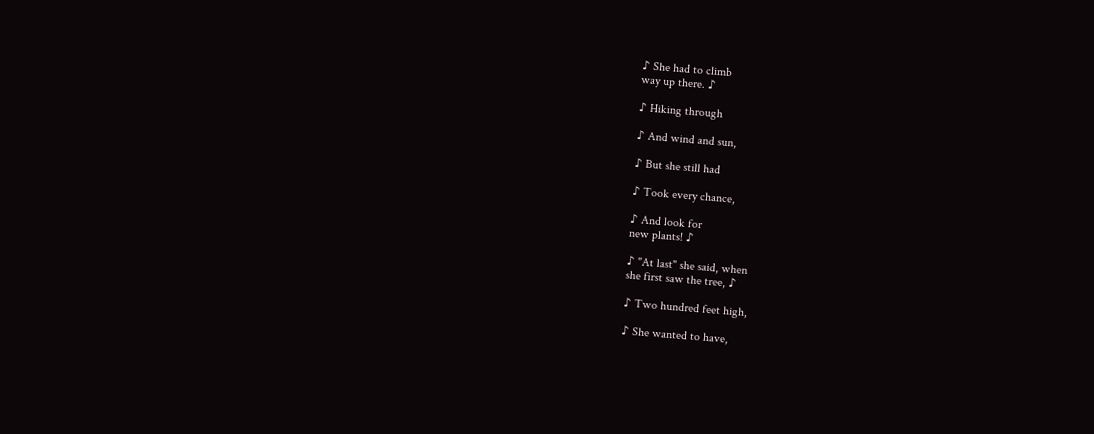♪ She had to climb
way up there. ♪

♪ Hiking through

♪ And wind and sun,

♪ But she still had

♪ Took every chance,

♪ And look for
new plants! ♪

♪ "At last" she said, when
she first saw the tree, ♪

♪ Two hundred feet high,

♪ She wanted to have,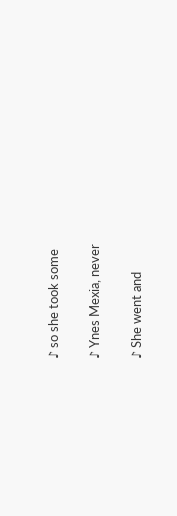♪ so she took some

♪ Ynes Mexia, never

♪ She went and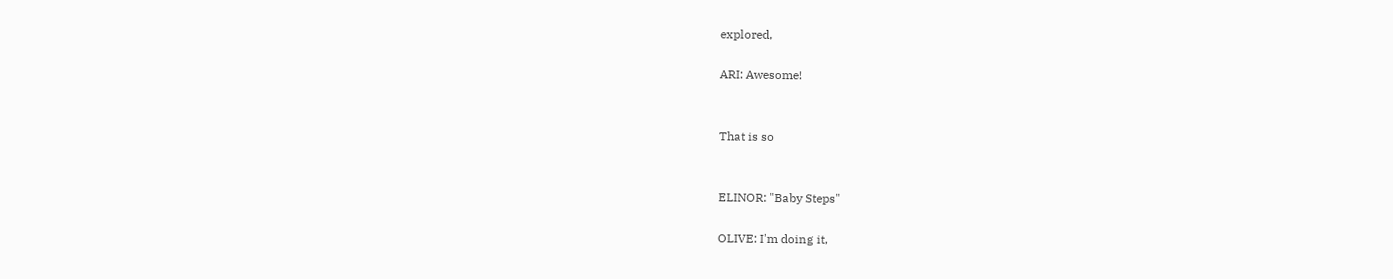explored,

ARI: Awesome!


That is so


ELINOR: "Baby Steps"

OLIVE: I'm doing it,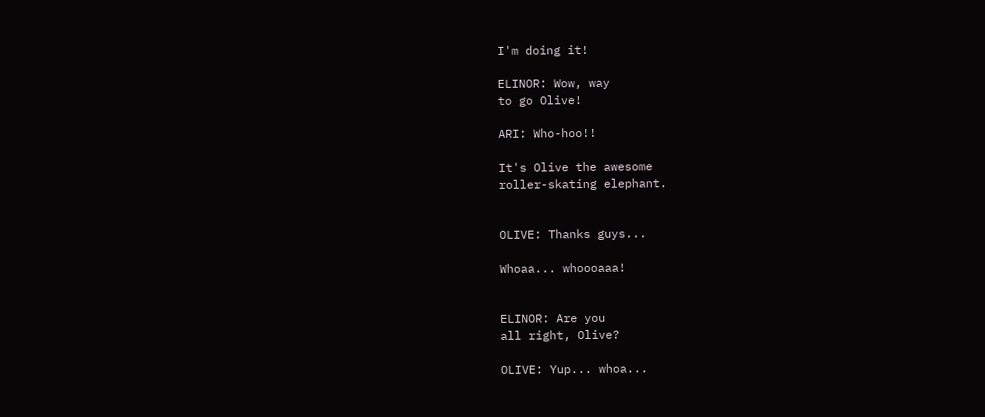I'm doing it!

ELINOR: Wow, way
to go Olive!

ARI: Who-hoo!!

It's Olive the awesome
roller-skating elephant.


OLIVE: Thanks guys...

Whoaa... whoooaaa!


ELINOR: Are you
all right, Olive?

OLIVE: Yup... whoa...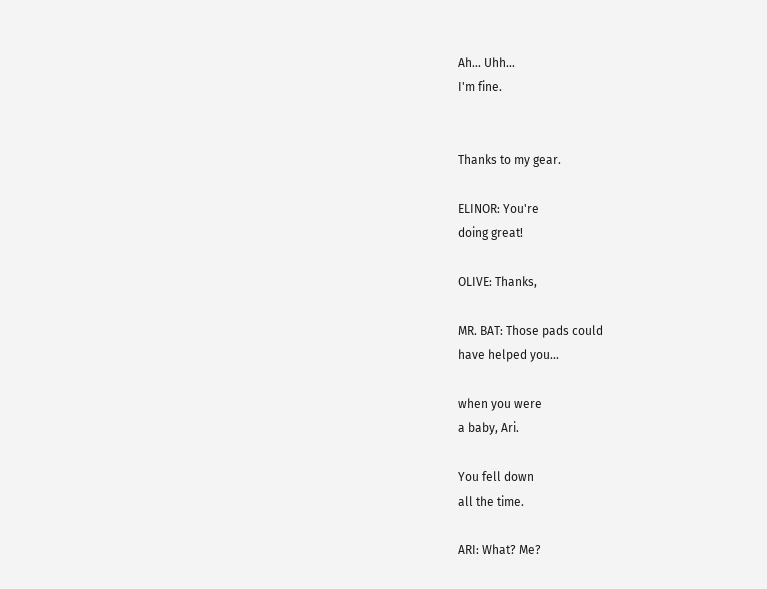Ah... Uhh...
I'm fine.


Thanks to my gear.

ELINOR: You're
doing great!

OLIVE: Thanks,

MR. BAT: Those pads could
have helped you...

when you were
a baby, Ari.

You fell down
all the time.

ARI: What? Me?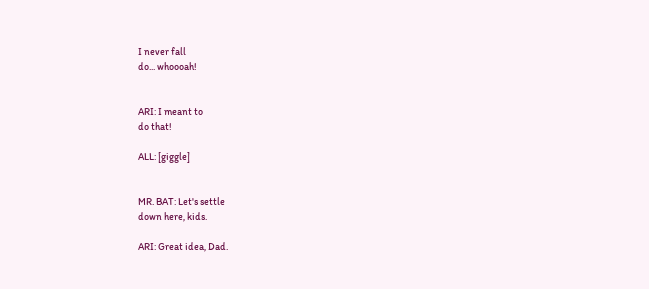I never fall
do... whoooah!


ARI: I meant to
do that!

ALL: [giggle]


MR. BAT: Let's settle
down here, kids.

ARI: Great idea, Dad.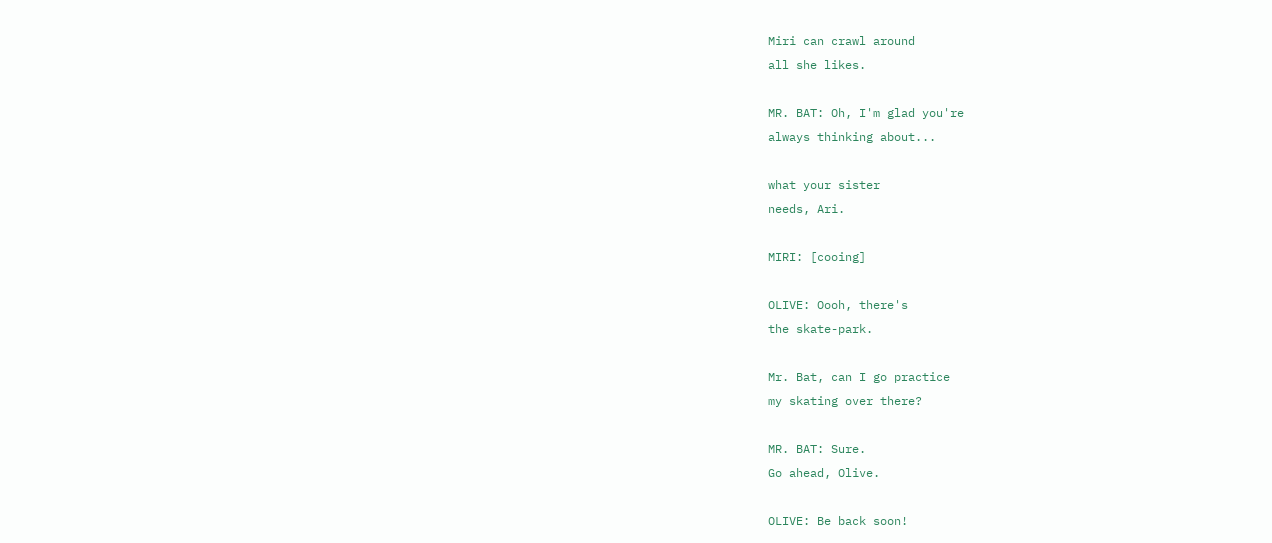Miri can crawl around
all she likes.

MR. BAT: Oh, I'm glad you're
always thinking about...

what your sister
needs, Ari.

MIRI: [cooing]

OLIVE: Oooh, there's
the skate-park.

Mr. Bat, can I go practice
my skating over there?

MR. BAT: Sure.
Go ahead, Olive.

OLIVE: Be back soon!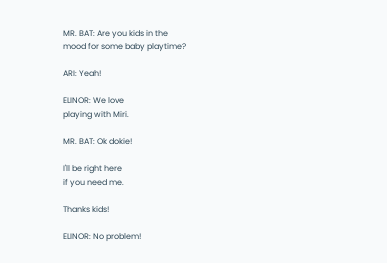MR. BAT: Are you kids in the
mood for some baby playtime?

ARI: Yeah!

ELINOR: We love
playing with Miri.

MR. BAT: Ok dokie!

I'll be right here
if you need me.

Thanks kids!

ELINOR: No problem!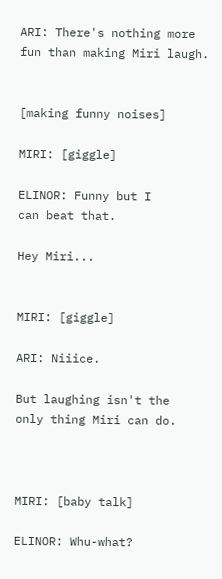ARI: There's nothing more
fun than making Miri laugh.


[making funny noises]

MIRI: [giggle]

ELINOR: Funny but I
can beat that.

Hey Miri...


MIRI: [giggle]

ARI: Niiice.

But laughing isn't the
only thing Miri can do.



MIRI: [baby talk]

ELINOR: Whu-what?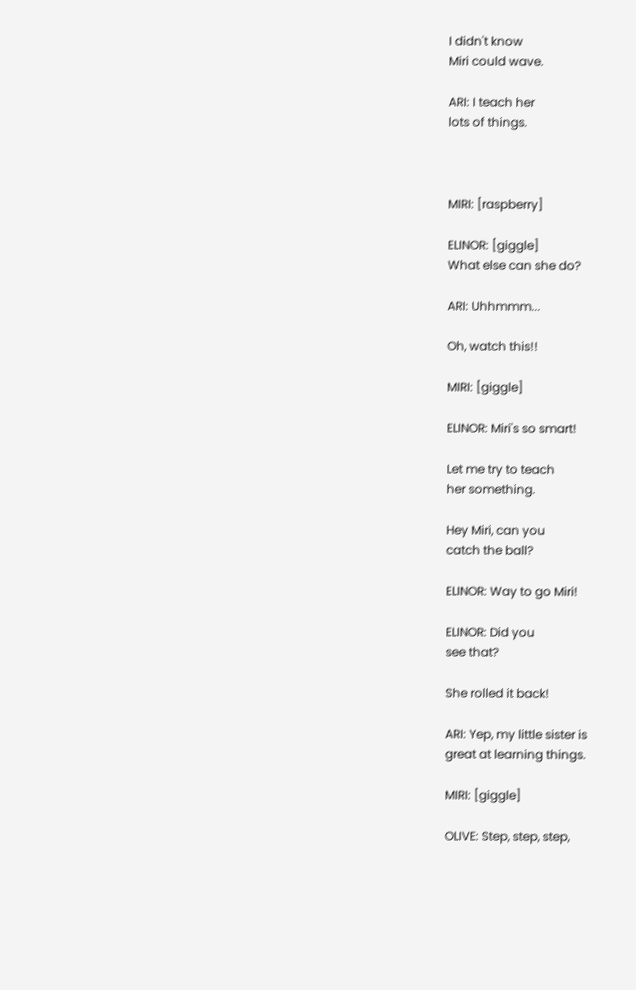I didn't know
Miri could wave.

ARI: I teach her
lots of things.



MIRI: [raspberry]

ELINOR: [giggle]
What else can she do?

ARI: Uhhmmm...

Oh, watch this!!

MIRI: [giggle]

ELINOR: Miri's so smart!

Let me try to teach
her something.

Hey Miri, can you
catch the ball?

ELINOR: Way to go Miri!

ELINOR: Did you
see that?

She rolled it back!

ARI: Yep, my little sister is
great at learning things.

MIRI: [giggle]

OLIVE: Step, step, step,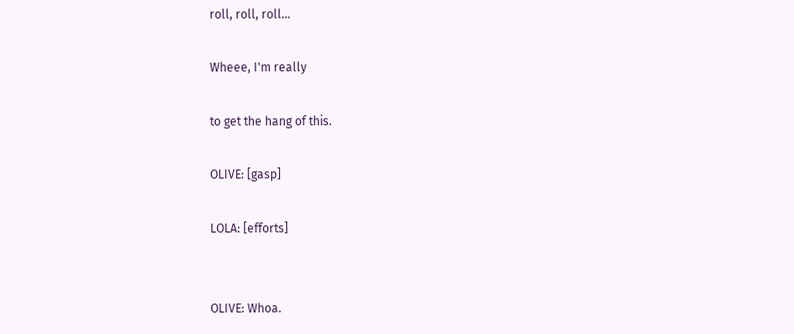roll, roll, roll...

Wheee, I'm really

to get the hang of this.

OLIVE: [gasp]

LOLA: [efforts]


OLIVE: Whoa.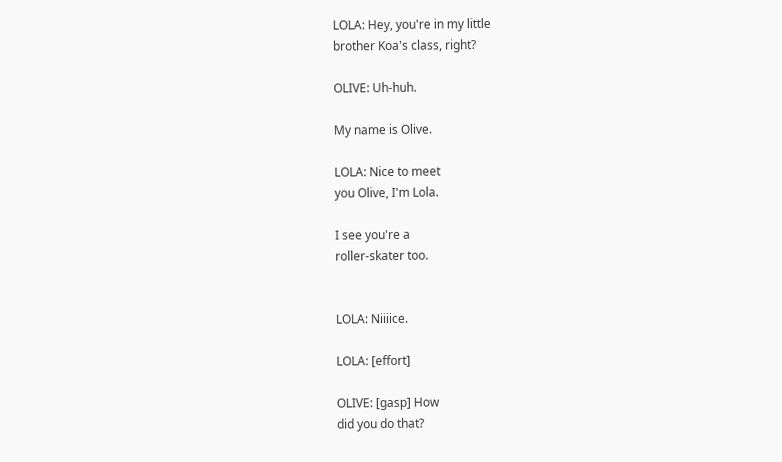LOLA: Hey, you're in my little
brother Koa's class, right?

OLIVE: Uh-huh.

My name is Olive.

LOLA: Nice to meet
you Olive, I'm Lola.

I see you're a
roller-skater too.


LOLA: Niiiice.

LOLA: [effort]

OLIVE: [gasp] How
did you do that?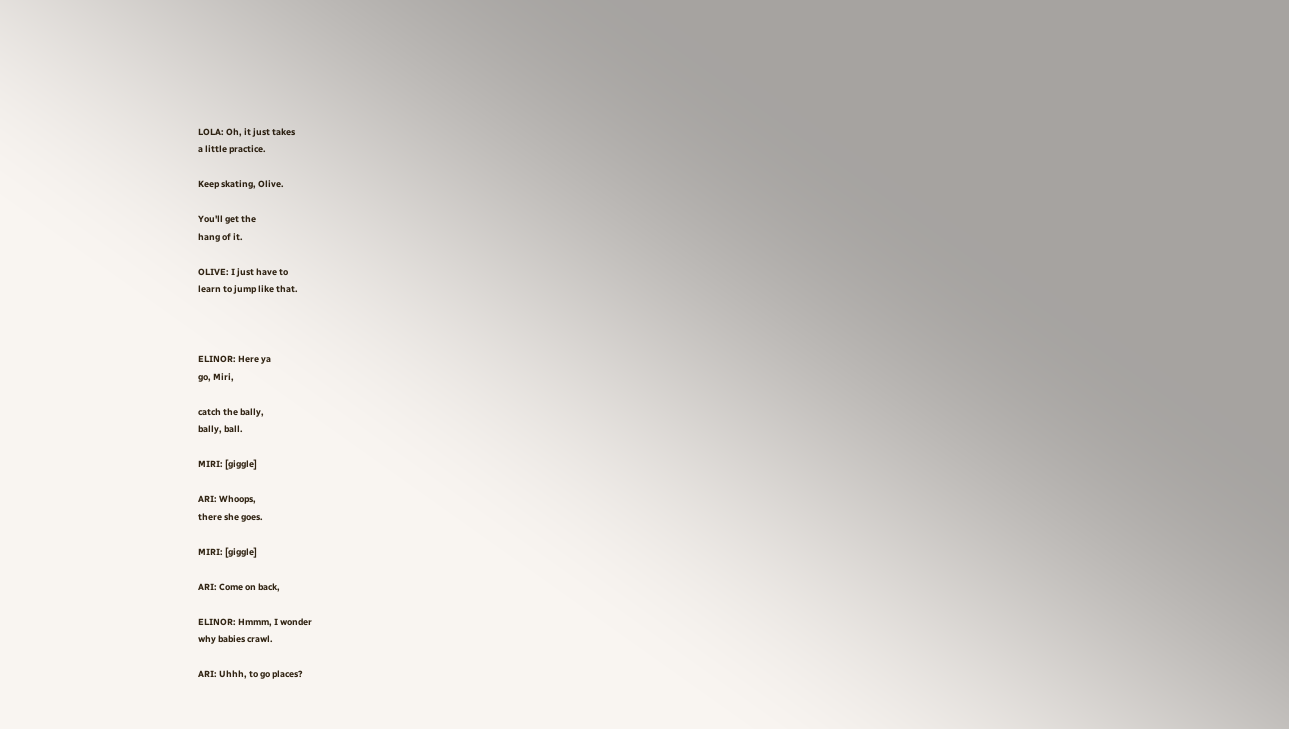LOLA: Oh, it just takes
a little practice.

Keep skating, Olive.

You'll get the
hang of it.

OLIVE: I just have to
learn to jump like that.



ELINOR: Here ya
go, Miri,

catch the bally,
bally, ball.

MIRI: [giggle]

ARI: Whoops,
there she goes.

MIRI: [giggle]

ARI: Come on back,

ELINOR: Hmmm, I wonder
why babies crawl.

ARI: Uhhh, to go places?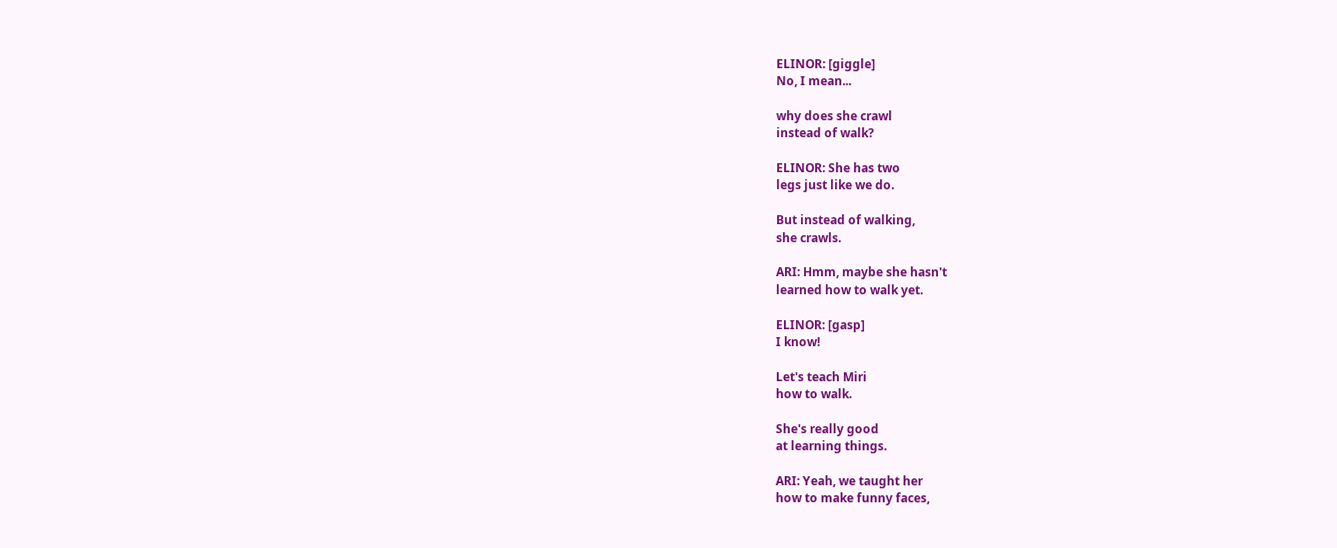ELINOR: [giggle]
No, I mean...

why does she crawl
instead of walk?

ELINOR: She has two
legs just like we do.

But instead of walking,
she crawls.

ARI: Hmm, maybe she hasn't
learned how to walk yet.

ELINOR: [gasp]
I know!

Let's teach Miri
how to walk.

She's really good
at learning things.

ARI: Yeah, we taught her
how to make funny faces,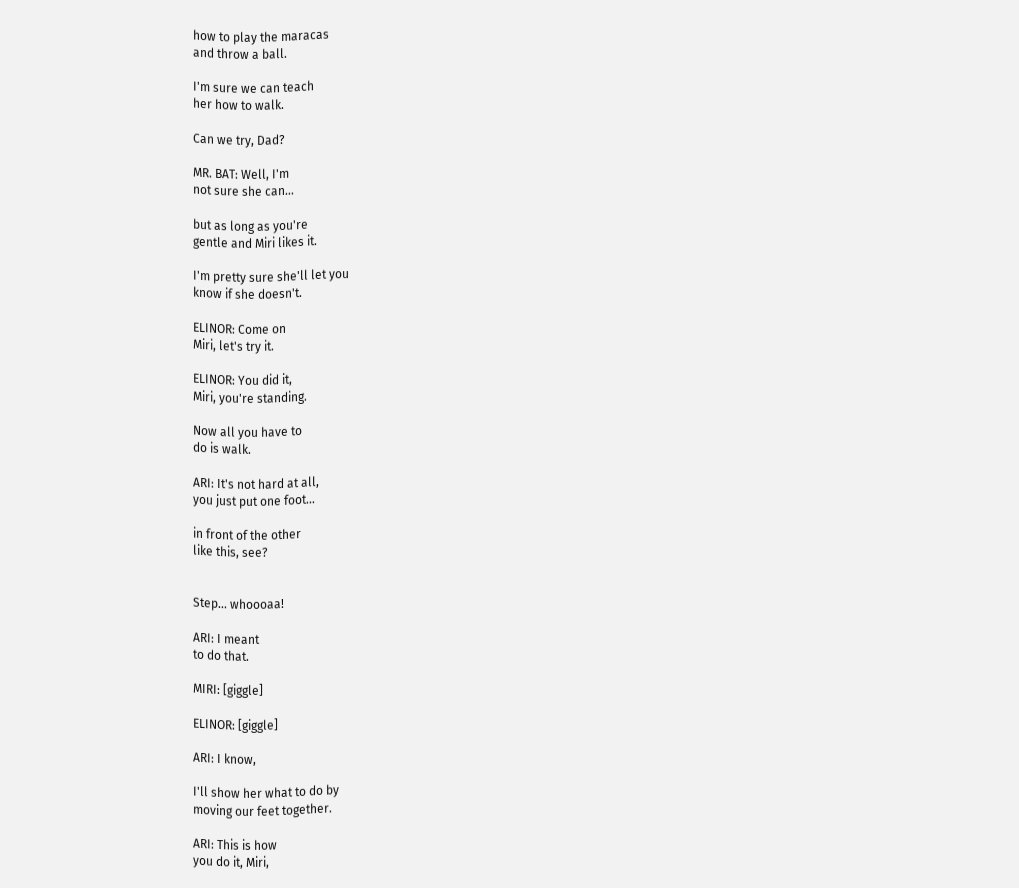how to play the maracas
and throw a ball.

I'm sure we can teach
her how to walk.

Can we try, Dad?

MR. BAT: Well, I'm
not sure she can...

but as long as you're
gentle and Miri likes it.

I'm pretty sure she'll let you
know if she doesn't.

ELINOR: Come on
Miri, let's try it.

ELINOR: You did it,
Miri, you're standing.

Now all you have to
do is walk.

ARI: It's not hard at all,
you just put one foot...

in front of the other
like this, see?


Step... whoooaa!

ARI: I meant
to do that.

MIRI: [giggle]

ELINOR: [giggle]

ARI: I know,

I'll show her what to do by
moving our feet together.

ARI: This is how
you do it, Miri,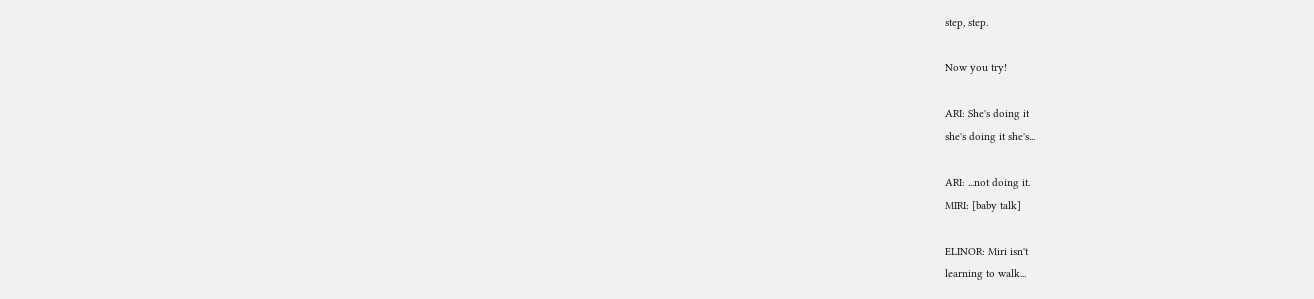step, step.

Now you try!

ARI: She's doing it
she's doing it she's...

ARI: ...not doing it.
MIRI: [baby talk]

ELINOR: Miri isn't
learning to walk...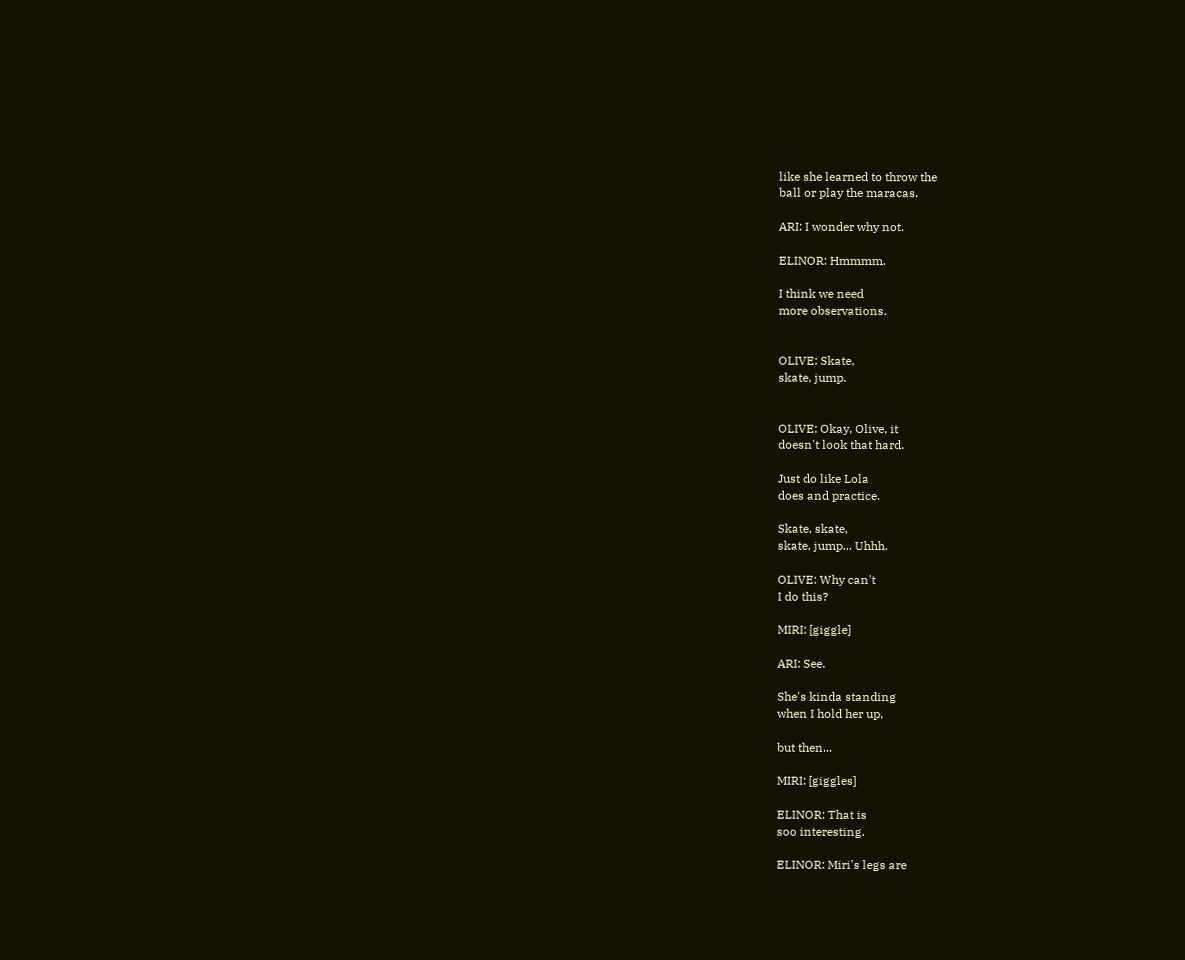like she learned to throw the
ball or play the maracas.

ARI: I wonder why not.

ELINOR: Hmmmm.

I think we need
more observations.


OLIVE: Skate,
skate, jump.


OLIVE: Okay, Olive, it
doesn't look that hard.

Just do like Lola
does and practice.

Skate, skate,
skate, jump... Uhhh.

OLIVE: Why can't
I do this?

MIRI: [giggle]

ARI: See.

She's kinda standing
when I hold her up,

but then...

MIRI: [giggles]

ELINOR: That is
soo interesting.

ELINOR: Miri's legs are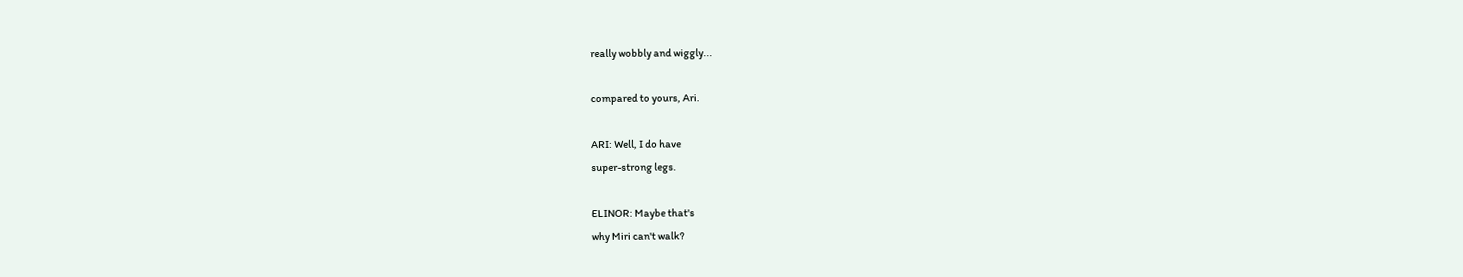really wobbly and wiggly...

compared to yours, Ari.

ARI: Well, I do have
super-strong legs.

ELINOR: Maybe that's
why Miri can't walk?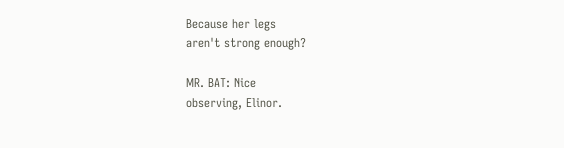Because her legs
aren't strong enough?

MR. BAT: Nice
observing, Elinor.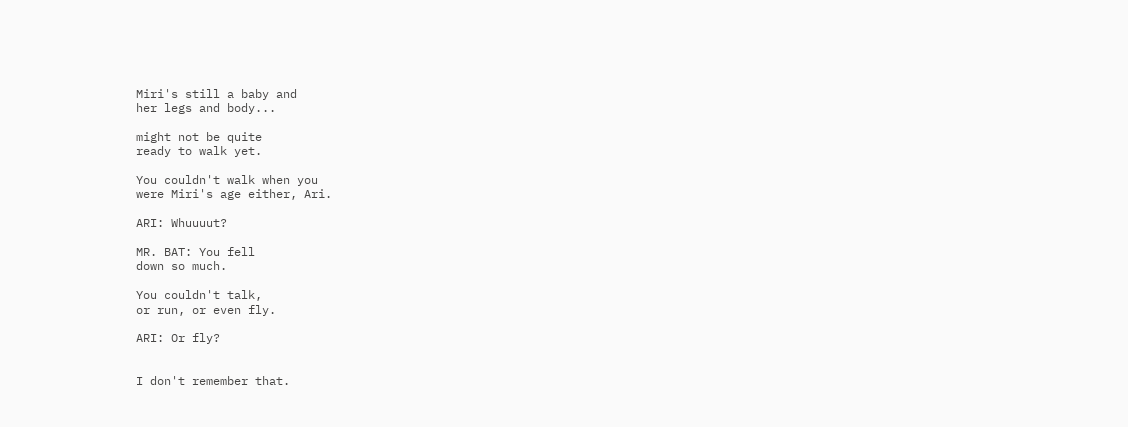Miri's still a baby and
her legs and body...

might not be quite
ready to walk yet.

You couldn't walk when you
were Miri's age either, Ari.

ARI: Whuuuut?

MR. BAT: You fell
down so much.

You couldn't talk,
or run, or even fly.

ARI: Or fly?


I don't remember that.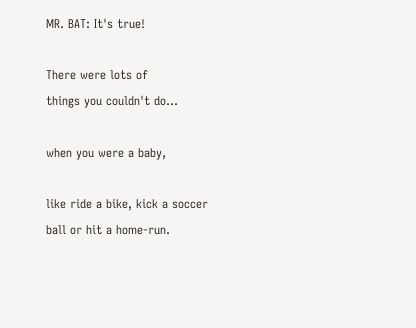MR. BAT: It's true!

There were lots of
things you couldn't do...

when you were a baby,

like ride a bike, kick a soccer
ball or hit a home-run.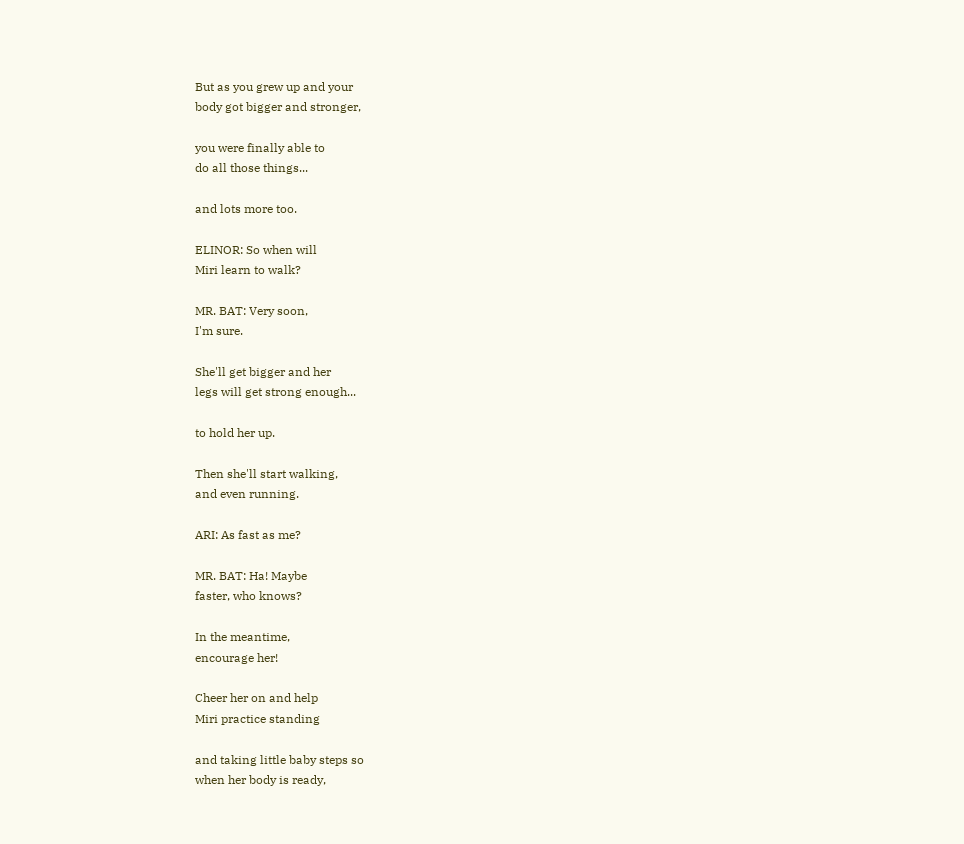But as you grew up and your
body got bigger and stronger,

you were finally able to
do all those things...

and lots more too.

ELINOR: So when will
Miri learn to walk?

MR. BAT: Very soon,
I'm sure.

She'll get bigger and her
legs will get strong enough...

to hold her up.

Then she'll start walking,
and even running.

ARI: As fast as me?

MR. BAT: Ha! Maybe
faster, who knows?

In the meantime,
encourage her!

Cheer her on and help
Miri practice standing

and taking little baby steps so
when her body is ready,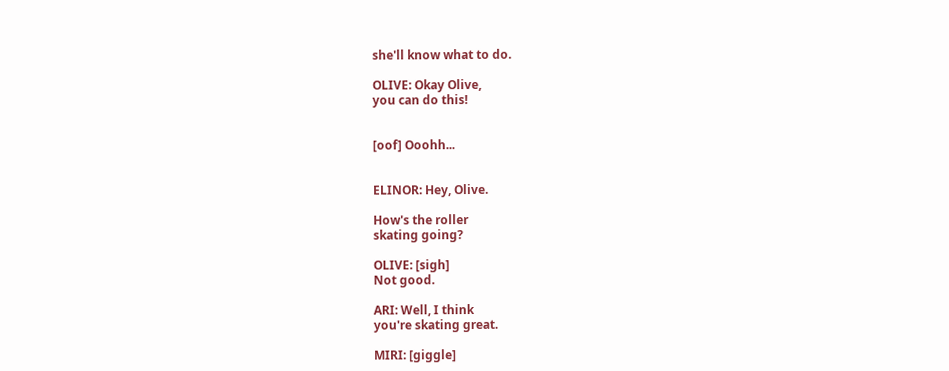she'll know what to do.

OLIVE: Okay Olive,
you can do this!


[oof] Ooohh...


ELINOR: Hey, Olive.

How's the roller
skating going?

OLIVE: [sigh]
Not good.

ARI: Well, I think
you're skating great.

MIRI: [giggle]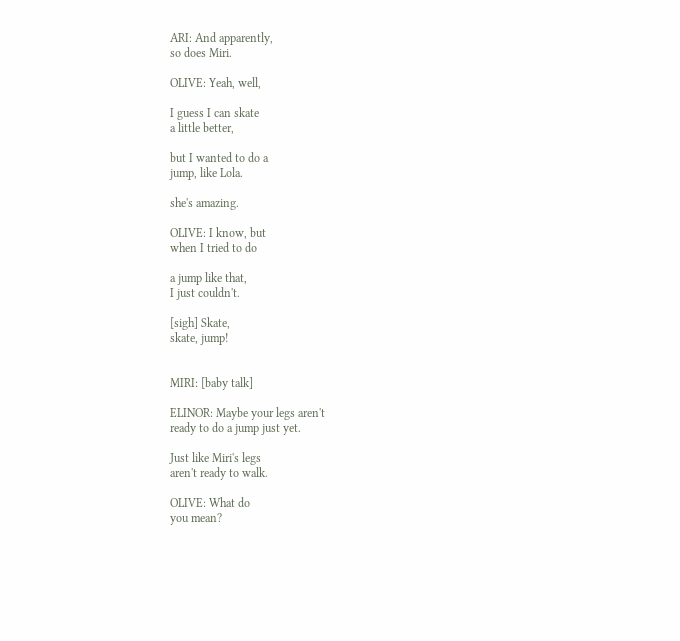ARI: And apparently,
so does Miri.

OLIVE: Yeah, well,

I guess I can skate
a little better,

but I wanted to do a
jump, like Lola.

she's amazing.

OLIVE: I know, but
when I tried to do

a jump like that,
I just couldn't.

[sigh] Skate,
skate, jump!


MIRI: [baby talk]

ELINOR: Maybe your legs aren't
ready to do a jump just yet.

Just like Miri's legs
aren't ready to walk.

OLIVE: What do
you mean?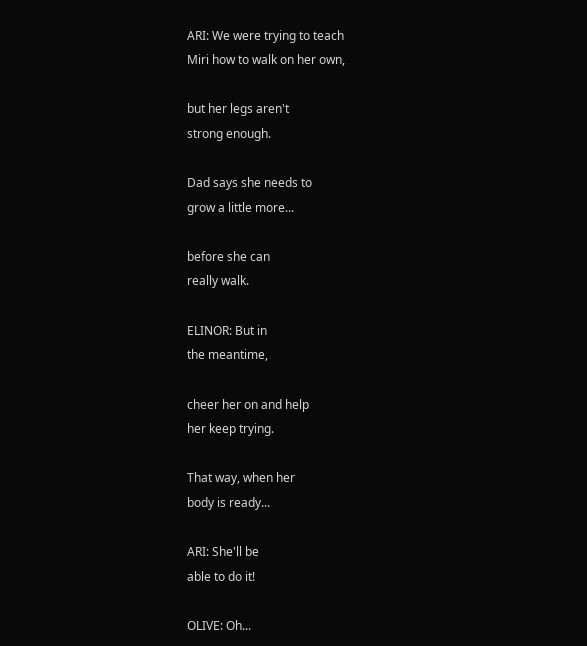ARI: We were trying to teach
Miri how to walk on her own,

but her legs aren't
strong enough.

Dad says she needs to
grow a little more...

before she can
really walk.

ELINOR: But in
the meantime,

cheer her on and help
her keep trying.

That way, when her
body is ready...

ARI: She'll be
able to do it!

OLIVE: Oh...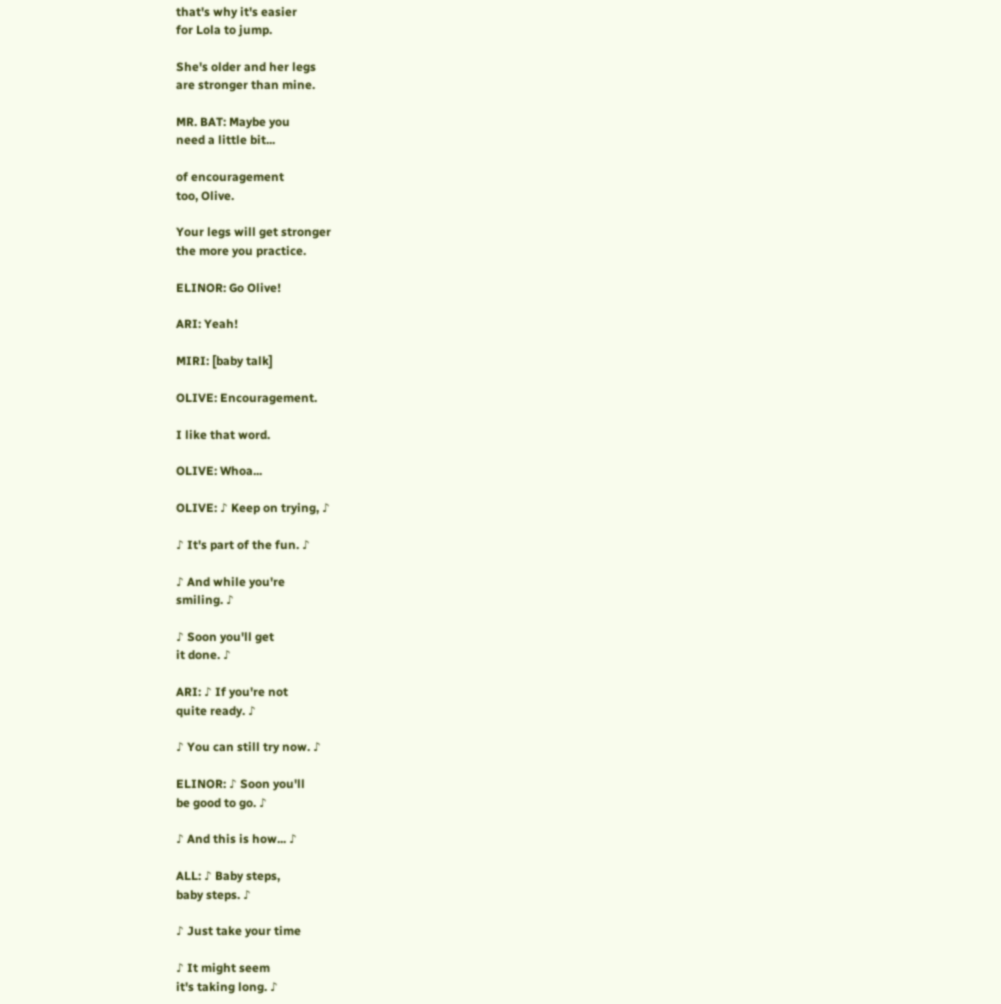that's why it's easier
for Lola to jump.

She's older and her legs
are stronger than mine.

MR. BAT: Maybe you
need a little bit...

of encouragement
too, Olive.

Your legs will get stronger
the more you practice.

ELINOR: Go Olive!

ARI: Yeah!

MIRI: [baby talk]

OLIVE: Encouragement.

I like that word.

OLIVE: Whoa...

OLIVE: ♪ Keep on trying, ♪

♪ It's part of the fun. ♪

♪ And while you're
smiling. ♪

♪ Soon you'll get
it done. ♪

ARI: ♪ If you're not
quite ready. ♪

♪ You can still try now. ♪

ELINOR: ♪ Soon you'll
be good to go. ♪

♪ And this is how... ♪

ALL: ♪ Baby steps,
baby steps. ♪

♪ Just take your time

♪ It might seem
it's taking long. ♪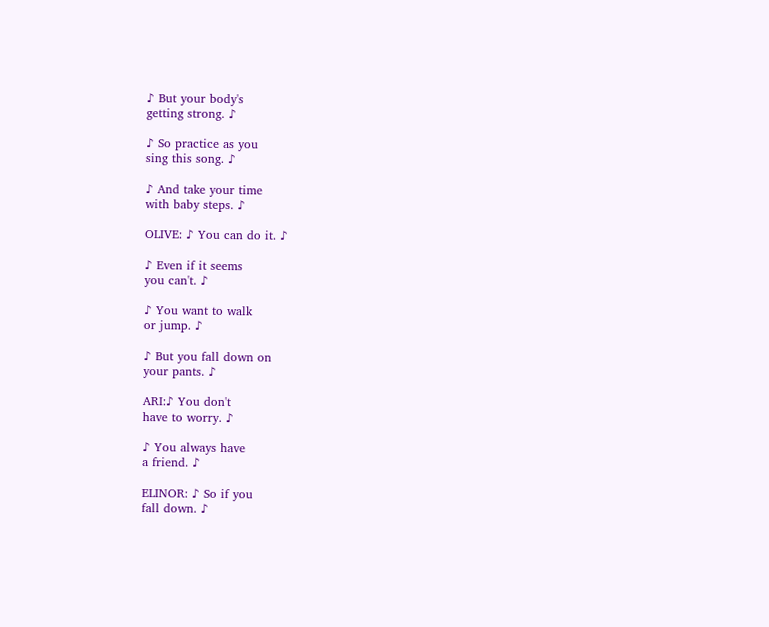♪ But your body's
getting strong. ♪

♪ So practice as you
sing this song. ♪

♪ And take your time
with baby steps. ♪

OLIVE: ♪ You can do it. ♪

♪ Even if it seems
you can't. ♪

♪ You want to walk
or jump. ♪

♪ But you fall down on
your pants. ♪

ARI:♪ You don't
have to worry. ♪

♪ You always have
a friend. ♪

ELINOR: ♪ So if you
fall down. ♪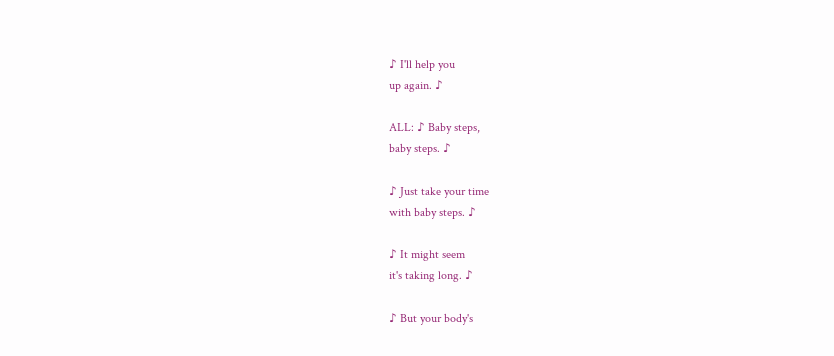♪ I'll help you
up again. ♪

ALL: ♪ Baby steps,
baby steps. ♪

♪ Just take your time
with baby steps. ♪

♪ It might seem
it's taking long. ♪

♪ But your body's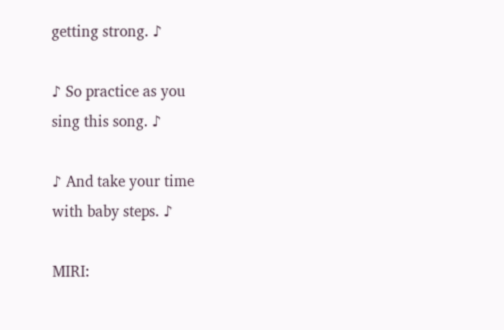getting strong. ♪

♪ So practice as you
sing this song. ♪

♪ And take your time
with baby steps. ♪

MIRI: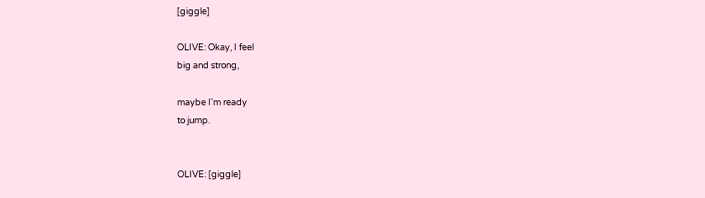[giggle]

OLIVE: Okay, I feel
big and strong,

maybe I'm ready
to jump.


OLIVE: [giggle]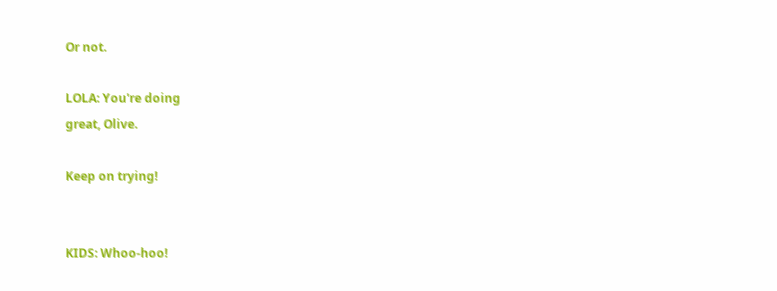Or not.

LOLA: You're doing
great, Olive.

Keep on trying!


KIDS: Whoo-hoo!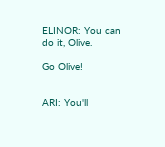ELINOR: You can
do it, Olive.

Go Olive!


ARI: You'll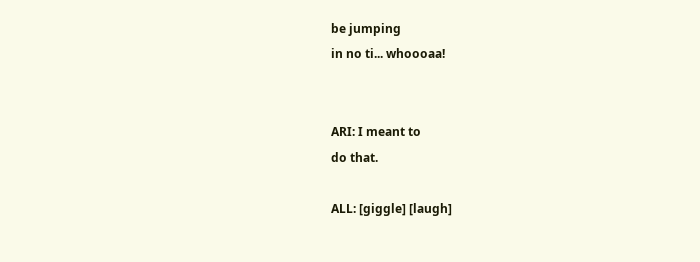be jumping
in no ti... whoooaa!


ARI: I meant to
do that.

ALL: [giggle] [laugh]